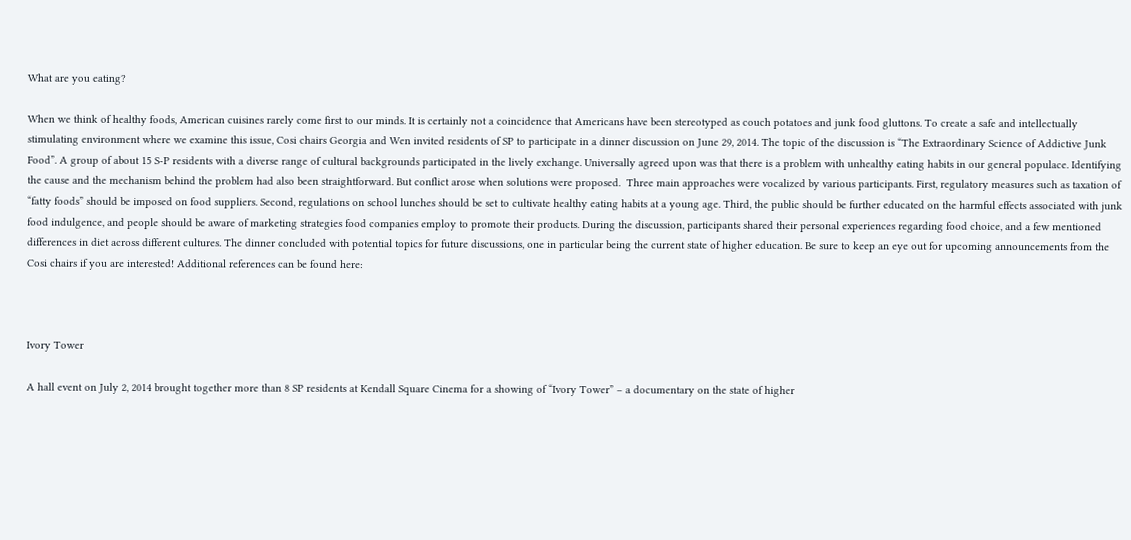What are you eating?

When we think of healthy foods, American cuisines rarely come first to our minds. It is certainly not a coincidence that Americans have been stereotyped as couch potatoes and junk food gluttons. To create a safe and intellectually stimulating environment where we examine this issue, Cosi chairs Georgia and Wen invited residents of SP to participate in a dinner discussion on June 29, 2014. The topic of the discussion is “The Extraordinary Science of Addictive Junk Food”. A group of about 15 S-P residents with a diverse range of cultural backgrounds participated in the lively exchange. Universally agreed upon was that there is a problem with unhealthy eating habits in our general populace. Identifying the cause and the mechanism behind the problem had also been straightforward. But conflict arose when solutions were proposed.  Three main approaches were vocalized by various participants. First, regulatory measures such as taxation of “fatty foods” should be imposed on food suppliers. Second, regulations on school lunches should be set to cultivate healthy eating habits at a young age. Third, the public should be further educated on the harmful effects associated with junk food indulgence, and people should be aware of marketing strategies food companies employ to promote their products. During the discussion, participants shared their personal experiences regarding food choice, and a few mentioned differences in diet across different cultures. The dinner concluded with potential topics for future discussions, one in particular being the current state of higher education. Be sure to keep an eye out for upcoming announcements from the Cosi chairs if you are interested! Additional references can be found here:



Ivory Tower

A hall event on July 2, 2014 brought together more than 8 SP residents at Kendall Square Cinema for a showing of “Ivory Tower” – a documentary on the state of higher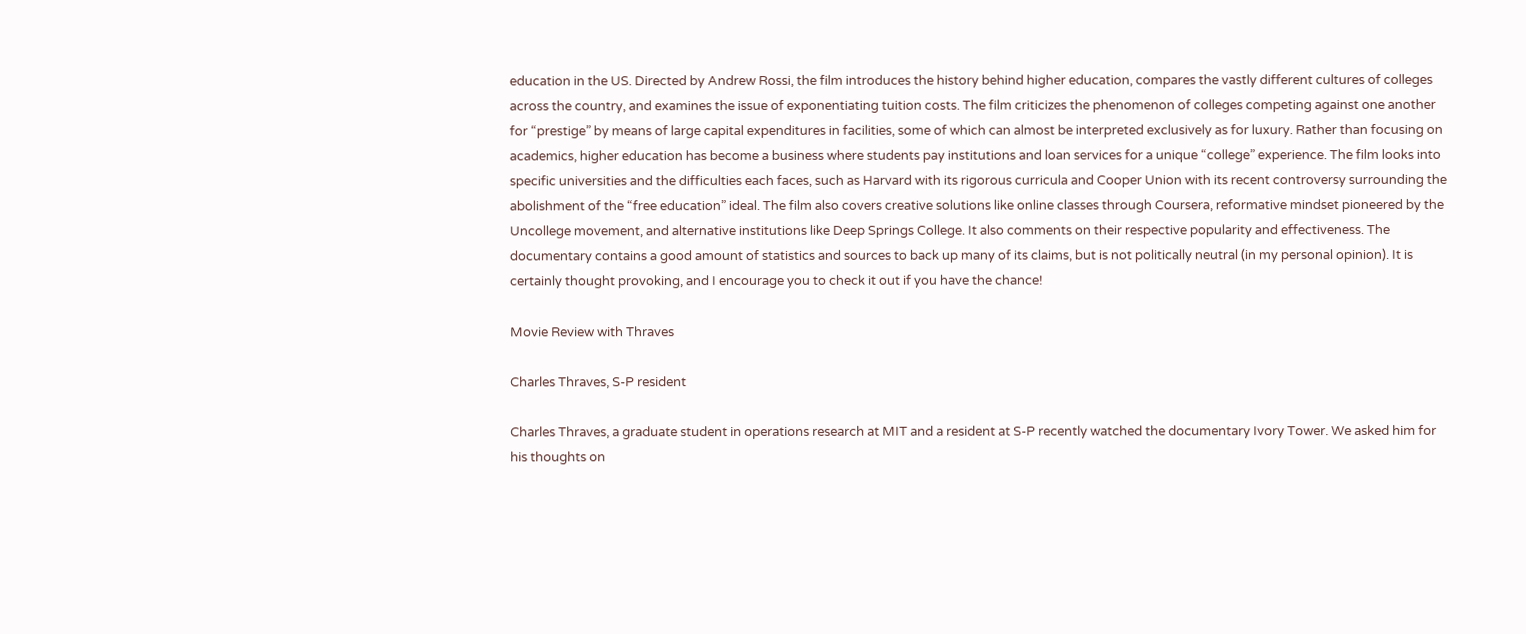education in the US. Directed by Andrew Rossi, the film introduces the history behind higher education, compares the vastly different cultures of colleges across the country, and examines the issue of exponentiating tuition costs. The film criticizes the phenomenon of colleges competing against one another for “prestige” by means of large capital expenditures in facilities, some of which can almost be interpreted exclusively as for luxury. Rather than focusing on academics, higher education has become a business where students pay institutions and loan services for a unique “college” experience. The film looks into specific universities and the difficulties each faces, such as Harvard with its rigorous curricula and Cooper Union with its recent controversy surrounding the abolishment of the “free education” ideal. The film also covers creative solutions like online classes through Coursera, reformative mindset pioneered by the Uncollege movement, and alternative institutions like Deep Springs College. It also comments on their respective popularity and effectiveness. The documentary contains a good amount of statistics and sources to back up many of its claims, but is not politically neutral (in my personal opinion). It is certainly thought provoking, and I encourage you to check it out if you have the chance!

Movie Review with Thraves

Charles Thraves, S-P resident

Charles Thraves, a graduate student in operations research at MIT and a resident at S-P recently watched the documentary Ivory Tower. We asked him for his thoughts on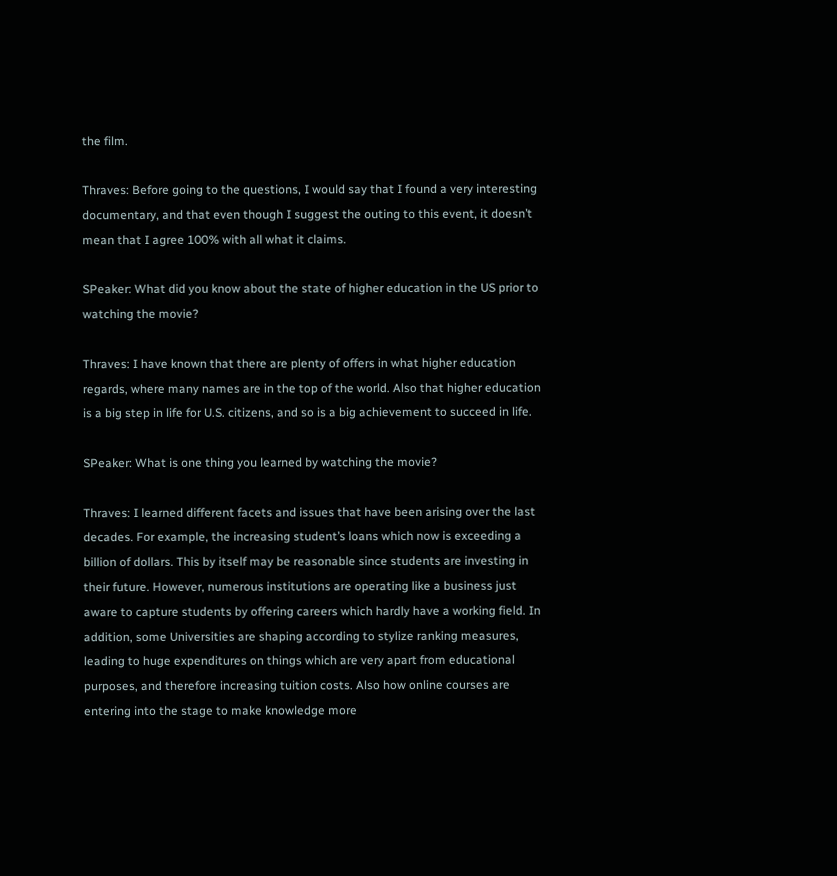the film.

Thraves: Before going to the questions, I would say that I found a very interesting documentary, and that even though I suggest the outing to this event, it doesn’t mean that I agree 100% with all what it claims.

SPeaker: What did you know about the state of higher education in the US prior to watching the movie?

Thraves: I have known that there are plenty of offers in what higher education regards, where many names are in the top of the world. Also that higher education is a big step in life for U.S. citizens, and so is a big achievement to succeed in life.

SPeaker: What is one thing you learned by watching the movie?

Thraves: I learned different facets and issues that have been arising over the last decades. For example, the increasing student’s loans which now is exceeding a billion of dollars. This by itself may be reasonable since students are investing in their future. However, numerous institutions are operating like a business just aware to capture students by offering careers which hardly have a working field. In addition, some Universities are shaping according to stylize ranking measures, leading to huge expenditures on things which are very apart from educational purposes, and therefore increasing tuition costs. Also how online courses are entering into the stage to make knowledge more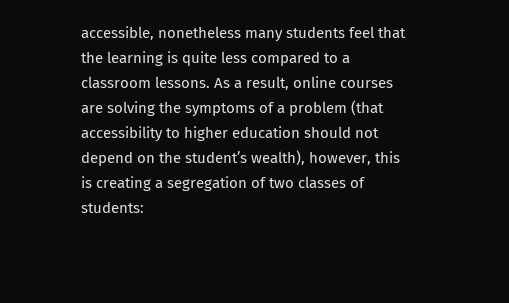accessible, nonetheless many students feel that the learning is quite less compared to a classroom lessons. As a result, online courses are solving the symptoms of a problem (that accessibility to higher education should not depend on the student’s wealth), however, this is creating a segregation of two classes of students: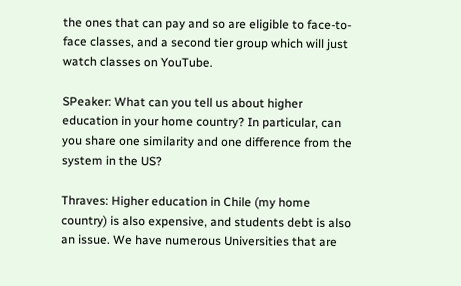the ones that can pay and so are eligible to face-to-face classes, and a second tier group which will just watch classes on YouTube.

SPeaker: What can you tell us about higher education in your home country? In particular, can you share one similarity and one difference from the system in the US?

Thraves: Higher education in Chile (my home country) is also expensive, and students debt is also an issue. We have numerous Universities that are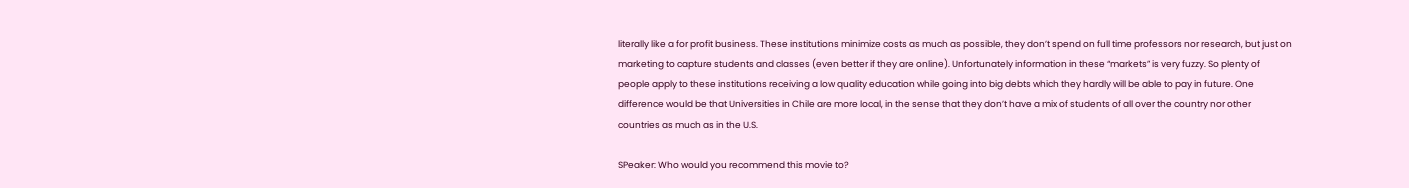literally like a for profit business. These institutions minimize costs as much as possible, they don’t spend on full time professors nor research, but just on marketing to capture students and classes (even better if they are online). Unfortunately information in these “markets” is very fuzzy. So plenty of people apply to these institutions receiving a low quality education while going into big debts which they hardly will be able to pay in future. One difference would be that Universities in Chile are more local, in the sense that they don’t have a mix of students of all over the country nor other countries as much as in the U.S.

SPeaker: Who would you recommend this movie to?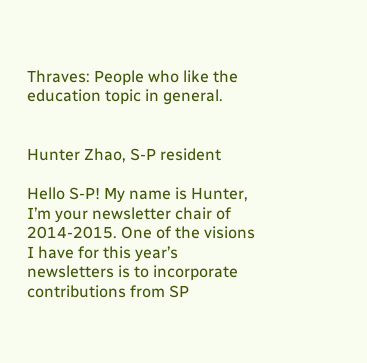Thraves: People who like the education topic in general.


Hunter Zhao, S-P resident

Hello S-P! My name is Hunter, I’m your newsletter chair of 2014-2015. One of the visions I have for this year’s newsletters is to incorporate contributions from SP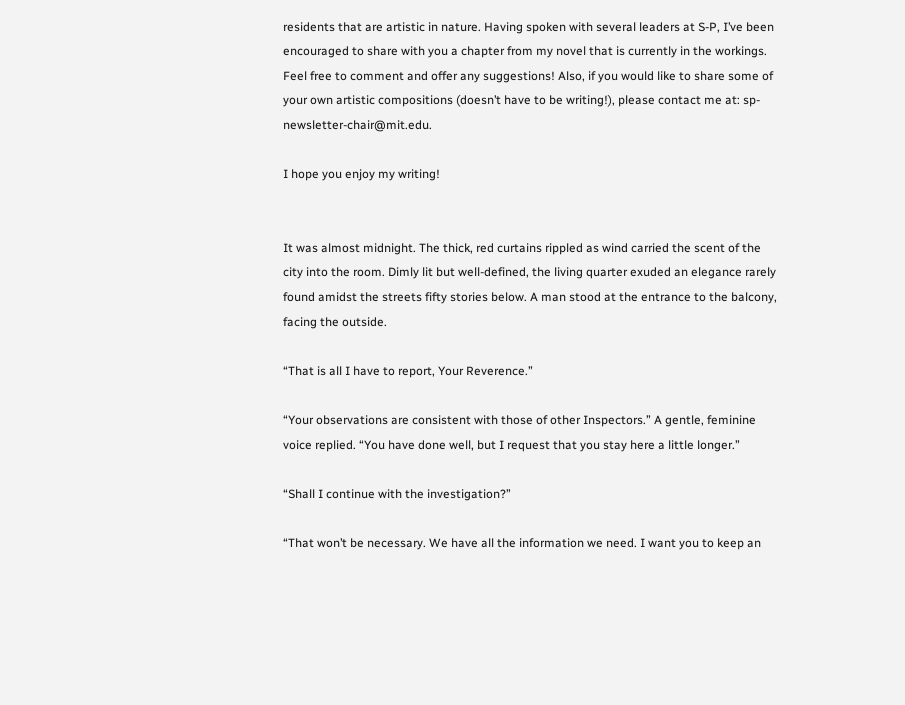residents that are artistic in nature. Having spoken with several leaders at S-P, I’ve been encouraged to share with you a chapter from my novel that is currently in the workings. Feel free to comment and offer any suggestions! Also, if you would like to share some of your own artistic compositions (doesn’t have to be writing!), please contact me at: sp-newsletter-chair@mit.edu.

I hope you enjoy my writing!


It was almost midnight. The thick, red curtains rippled as wind carried the scent of the city into the room. Dimly lit but well-defined, the living quarter exuded an elegance rarely found amidst the streets fifty stories below. A man stood at the entrance to the balcony, facing the outside.

“That is all I have to report, Your Reverence.”

“Your observations are consistent with those of other Inspectors.” A gentle, feminine voice replied. “You have done well, but I request that you stay here a little longer.”

“Shall I continue with the investigation?”

“That won’t be necessary. We have all the information we need. I want you to keep an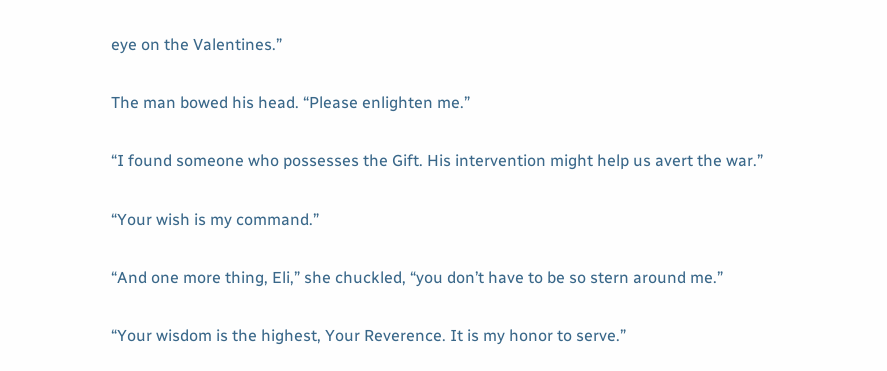eye on the Valentines.”

The man bowed his head. “Please enlighten me.”

“I found someone who possesses the Gift. His intervention might help us avert the war.”

“Your wish is my command.”

“And one more thing, Eli,” she chuckled, “you don’t have to be so stern around me.”

“Your wisdom is the highest, Your Reverence. It is my honor to serve.”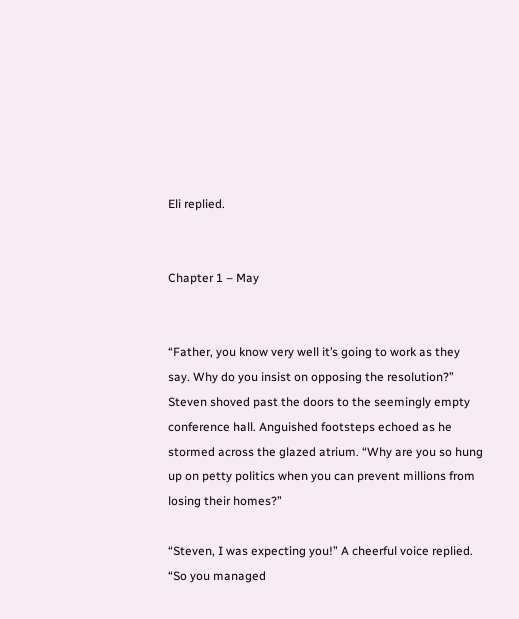Eli replied.


Chapter 1 – May


“Father, you know very well it’s going to work as they say. Why do you insist on opposing the resolution?” Steven shoved past the doors to the seemingly empty conference hall. Anguished footsteps echoed as he stormed across the glazed atrium. “Why are you so hung up on petty politics when you can prevent millions from losing their homes?”

“Steven, I was expecting you!” A cheerful voice replied. “So you managed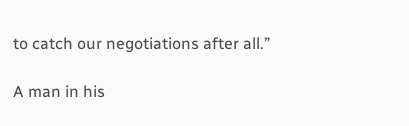to catch our negotiations after all.”

A man in his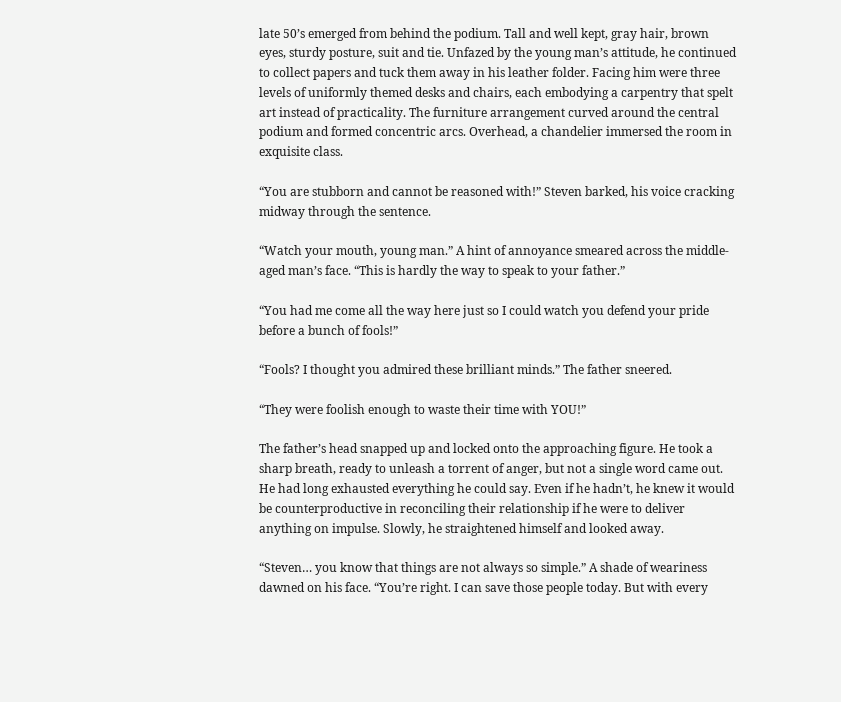late 50’s emerged from behind the podium. Tall and well kept, gray hair, brown eyes, sturdy posture, suit and tie. Unfazed by the young man’s attitude, he continued to collect papers and tuck them away in his leather folder. Facing him were three levels of uniformly themed desks and chairs, each embodying a carpentry that spelt art instead of practicality. The furniture arrangement curved around the central podium and formed concentric arcs. Overhead, a chandelier immersed the room in exquisite class.

“You are stubborn and cannot be reasoned with!” Steven barked, his voice cracking midway through the sentence.

“Watch your mouth, young man.” A hint of annoyance smeared across the middle-aged man’s face. “This is hardly the way to speak to your father.”

“You had me come all the way here just so I could watch you defend your pride before a bunch of fools!”

“Fools? I thought you admired these brilliant minds.” The father sneered.

“They were foolish enough to waste their time with YOU!”

The father’s head snapped up and locked onto the approaching figure. He took a sharp breath, ready to unleash a torrent of anger, but not a single word came out. He had long exhausted everything he could say. Even if he hadn’t, he knew it would be counterproductive in reconciling their relationship if he were to deliver anything on impulse. Slowly, he straightened himself and looked away.

“Steven… you know that things are not always so simple.” A shade of weariness dawned on his face. “You’re right. I can save those people today. But with every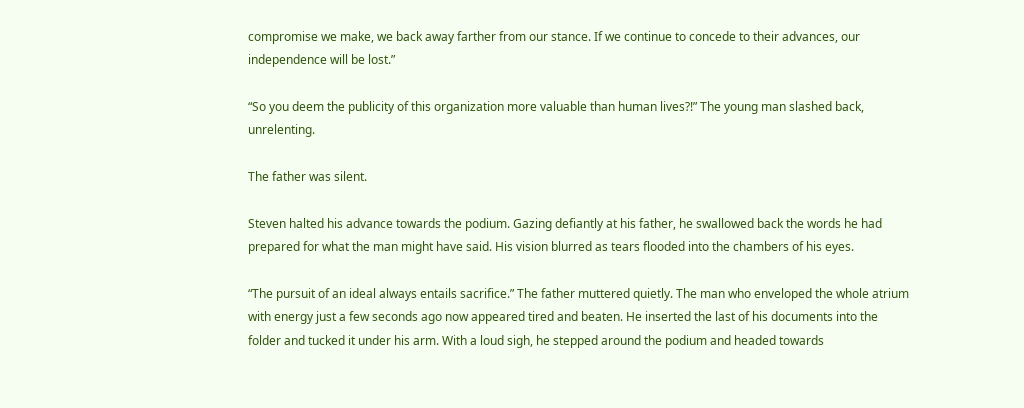compromise we make, we back away farther from our stance. If we continue to concede to their advances, our independence will be lost.”

“So you deem the publicity of this organization more valuable than human lives?!” The young man slashed back, unrelenting.

The father was silent.

Steven halted his advance towards the podium. Gazing defiantly at his father, he swallowed back the words he had prepared for what the man might have said. His vision blurred as tears flooded into the chambers of his eyes.

“The pursuit of an ideal always entails sacrifice.” The father muttered quietly. The man who enveloped the whole atrium with energy just a few seconds ago now appeared tired and beaten. He inserted the last of his documents into the folder and tucked it under his arm. With a loud sigh, he stepped around the podium and headed towards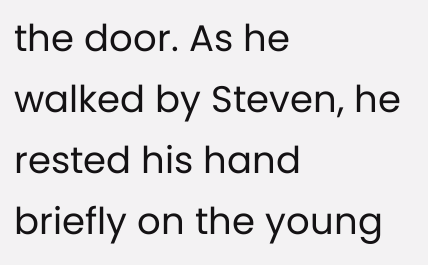the door. As he walked by Steven, he rested his hand briefly on the young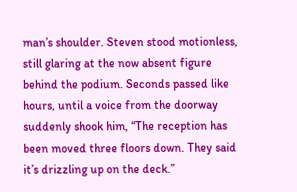man’s shoulder. Steven stood motionless, still glaring at the now absent figure behind the podium. Seconds passed like hours, until a voice from the doorway suddenly shook him, “The reception has been moved three floors down. They said it’s drizzling up on the deck.”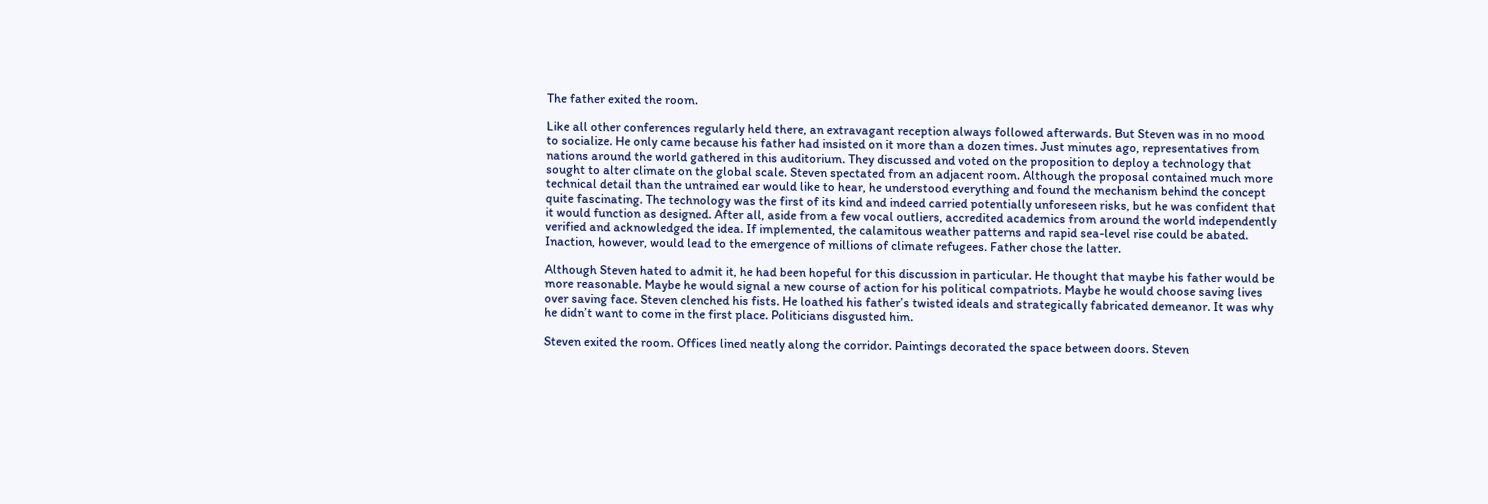The father exited the room.

Like all other conferences regularly held there, an extravagant reception always followed afterwards. But Steven was in no mood to socialize. He only came because his father had insisted on it more than a dozen times. Just minutes ago, representatives from nations around the world gathered in this auditorium. They discussed and voted on the proposition to deploy a technology that sought to alter climate on the global scale. Steven spectated from an adjacent room. Although the proposal contained much more technical detail than the untrained ear would like to hear, he understood everything and found the mechanism behind the concept quite fascinating. The technology was the first of its kind and indeed carried potentially unforeseen risks, but he was confident that it would function as designed. After all, aside from a few vocal outliers, accredited academics from around the world independently verified and acknowledged the idea. If implemented, the calamitous weather patterns and rapid sea-level rise could be abated. Inaction, however, would lead to the emergence of millions of climate refugees. Father chose the latter.

Although Steven hated to admit it, he had been hopeful for this discussion in particular. He thought that maybe his father would be more reasonable. Maybe he would signal a new course of action for his political compatriots. Maybe he would choose saving lives over saving face. Steven clenched his fists. He loathed his father’s twisted ideals and strategically fabricated demeanor. It was why he didn’t want to come in the first place. Politicians disgusted him.

Steven exited the room. Offices lined neatly along the corridor. Paintings decorated the space between doors. Steven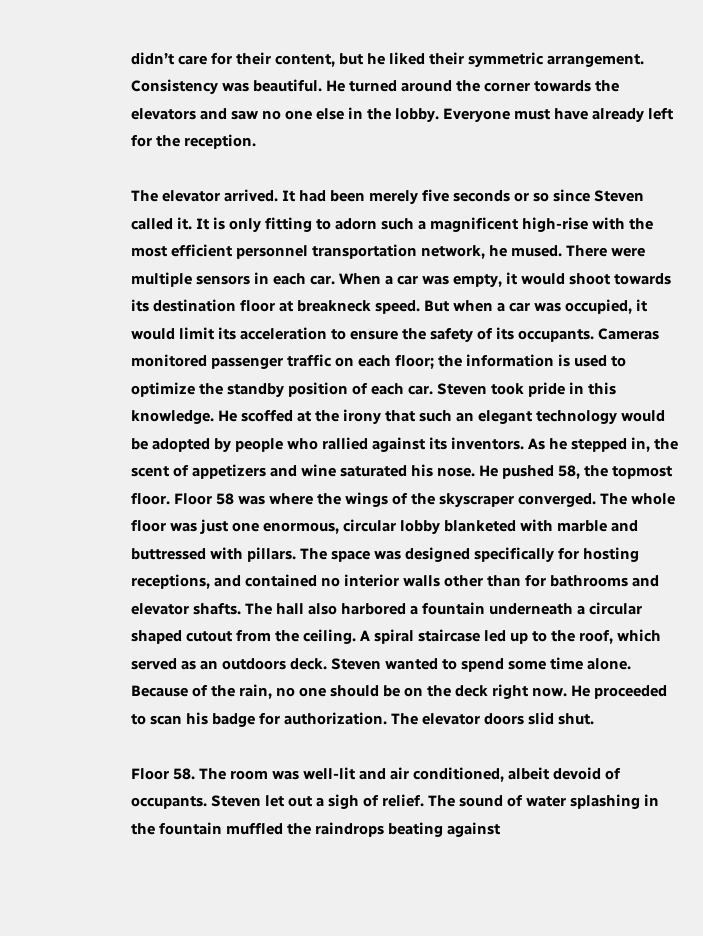didn’t care for their content, but he liked their symmetric arrangement. Consistency was beautiful. He turned around the corner towards the elevators and saw no one else in the lobby. Everyone must have already left for the reception.

The elevator arrived. It had been merely five seconds or so since Steven called it. It is only fitting to adorn such a magnificent high-rise with the most efficient personnel transportation network, he mused. There were multiple sensors in each car. When a car was empty, it would shoot towards its destination floor at breakneck speed. But when a car was occupied, it would limit its acceleration to ensure the safety of its occupants. Cameras monitored passenger traffic on each floor; the information is used to optimize the standby position of each car. Steven took pride in this knowledge. He scoffed at the irony that such an elegant technology would be adopted by people who rallied against its inventors. As he stepped in, the scent of appetizers and wine saturated his nose. He pushed 58, the topmost floor. Floor 58 was where the wings of the skyscraper converged. The whole floor was just one enormous, circular lobby blanketed with marble and buttressed with pillars. The space was designed specifically for hosting receptions, and contained no interior walls other than for bathrooms and elevator shafts. The hall also harbored a fountain underneath a circular shaped cutout from the ceiling. A spiral staircase led up to the roof, which served as an outdoors deck. Steven wanted to spend some time alone. Because of the rain, no one should be on the deck right now. He proceeded to scan his badge for authorization. The elevator doors slid shut.

Floor 58. The room was well-lit and air conditioned, albeit devoid of occupants. Steven let out a sigh of relief. The sound of water splashing in the fountain muffled the raindrops beating against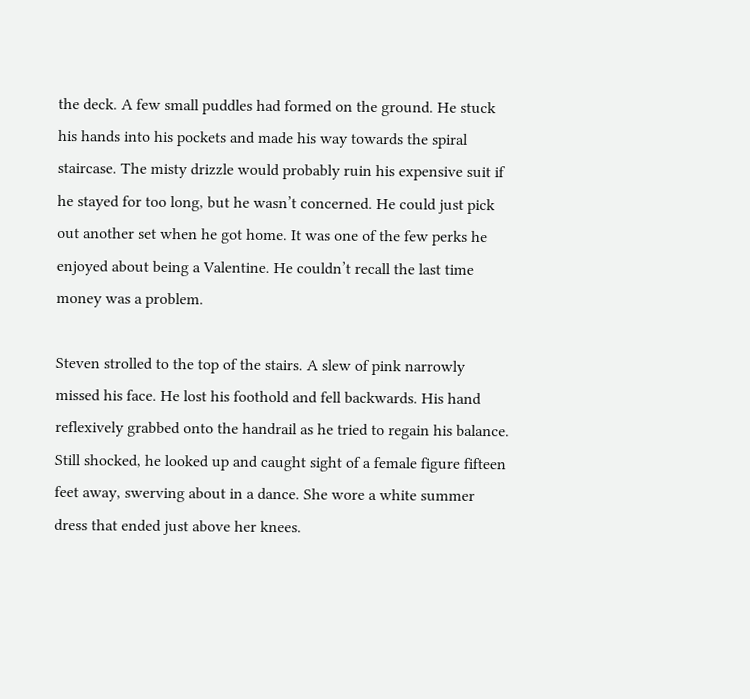the deck. A few small puddles had formed on the ground. He stuck his hands into his pockets and made his way towards the spiral staircase. The misty drizzle would probably ruin his expensive suit if he stayed for too long, but he wasn’t concerned. He could just pick out another set when he got home. It was one of the few perks he enjoyed about being a Valentine. He couldn’t recall the last time money was a problem.

Steven strolled to the top of the stairs. A slew of pink narrowly missed his face. He lost his foothold and fell backwards. His hand reflexively grabbed onto the handrail as he tried to regain his balance. Still shocked, he looked up and caught sight of a female figure fifteen feet away, swerving about in a dance. She wore a white summer dress that ended just above her knees.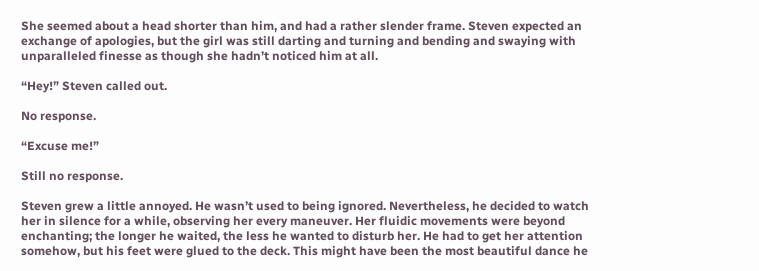She seemed about a head shorter than him, and had a rather slender frame. Steven expected an exchange of apologies, but the girl was still darting and turning and bending and swaying with unparalleled finesse as though she hadn’t noticed him at all.

“Hey!” Steven called out.

No response.

“Excuse me!”

Still no response.

Steven grew a little annoyed. He wasn’t used to being ignored. Nevertheless, he decided to watch her in silence for a while, observing her every maneuver. Her fluidic movements were beyond enchanting; the longer he waited, the less he wanted to disturb her. He had to get her attention somehow, but his feet were glued to the deck. This might have been the most beautiful dance he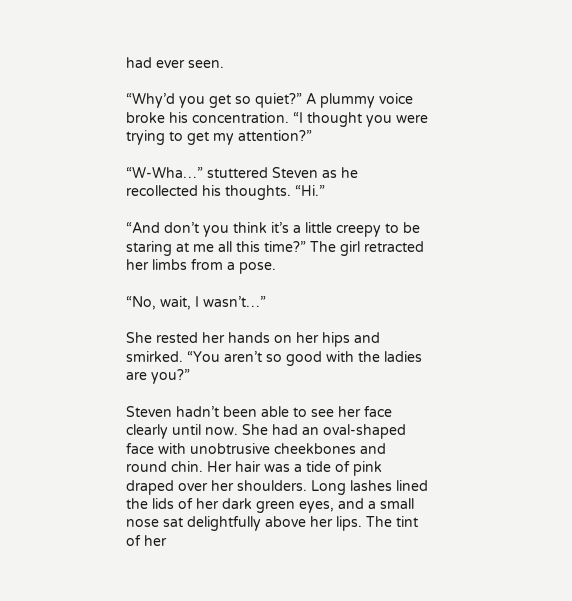had ever seen.

“Why’d you get so quiet?” A plummy voice broke his concentration. “I thought you were trying to get my attention?”

“W-Wha…” stuttered Steven as he recollected his thoughts. “Hi.”

“And don’t you think it’s a little creepy to be staring at me all this time?” The girl retracted her limbs from a pose.

“No, wait, I wasn’t…”

She rested her hands on her hips and smirked. “You aren’t so good with the ladies are you?”

Steven hadn’t been able to see her face clearly until now. She had an oval-shaped face with unobtrusive cheekbones and round chin. Her hair was a tide of pink draped over her shoulders. Long lashes lined the lids of her dark green eyes, and a small nose sat delightfully above her lips. The tint of her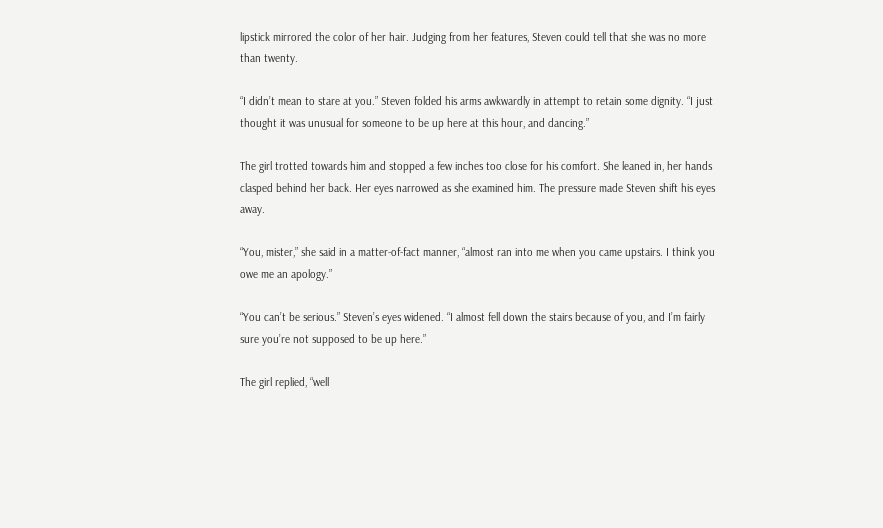lipstick mirrored the color of her hair. Judging from her features, Steven could tell that she was no more than twenty.

“I didn’t mean to stare at you.” Steven folded his arms awkwardly in attempt to retain some dignity. “I just thought it was unusual for someone to be up here at this hour, and dancing.”

The girl trotted towards him and stopped a few inches too close for his comfort. She leaned in, her hands clasped behind her back. Her eyes narrowed as she examined him. The pressure made Steven shift his eyes away.

“You, mister,” she said in a matter-of-fact manner, “almost ran into me when you came upstairs. I think you owe me an apology.”

“You can’t be serious.” Steven’s eyes widened. “I almost fell down the stairs because of you, and I’m fairly sure you’re not supposed to be up here.”

The girl replied, “well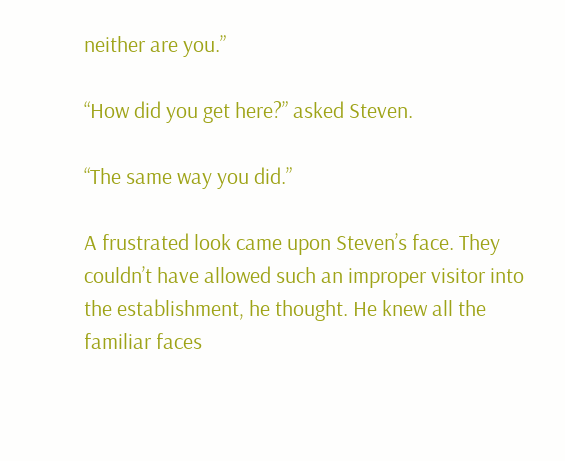neither are you.”

“How did you get here?” asked Steven.

“The same way you did.”

A frustrated look came upon Steven’s face. They couldn’t have allowed such an improper visitor into the establishment, he thought. He knew all the familiar faces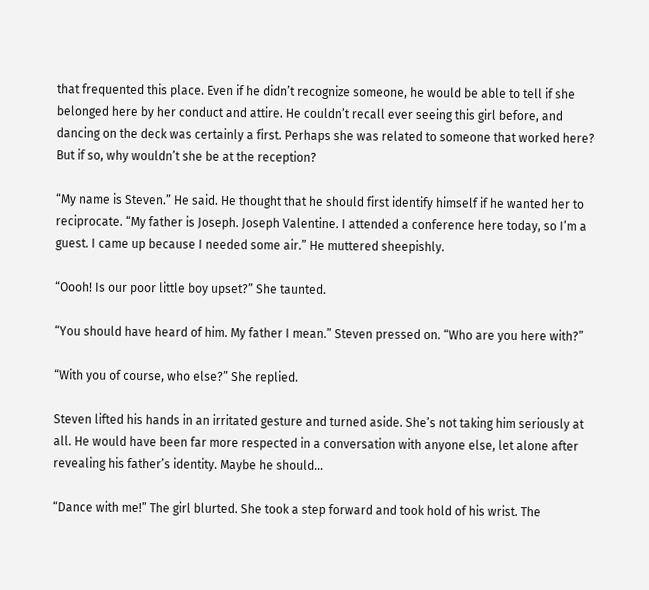that frequented this place. Even if he didn’t recognize someone, he would be able to tell if she belonged here by her conduct and attire. He couldn’t recall ever seeing this girl before, and dancing on the deck was certainly a first. Perhaps she was related to someone that worked here? But if so, why wouldn’t she be at the reception?

“My name is Steven.” He said. He thought that he should first identify himself if he wanted her to reciprocate. “My father is Joseph. Joseph Valentine. I attended a conference here today, so I’m a guest. I came up because I needed some air.” He muttered sheepishly.

“Oooh! Is our poor little boy upset?” She taunted.

“You should have heard of him. My father I mean.” Steven pressed on. “Who are you here with?”

“With you of course, who else?” She replied.

Steven lifted his hands in an irritated gesture and turned aside. She’s not taking him seriously at all. He would have been far more respected in a conversation with anyone else, let alone after revealing his father’s identity. Maybe he should…

“Dance with me!” The girl blurted. She took a step forward and took hold of his wrist. The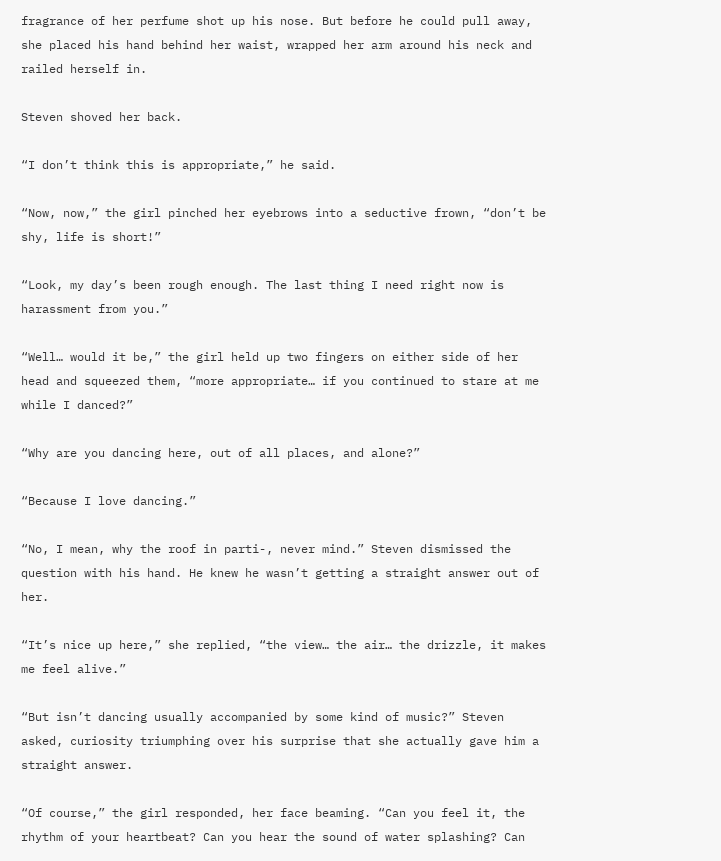fragrance of her perfume shot up his nose. But before he could pull away, she placed his hand behind her waist, wrapped her arm around his neck and railed herself in.

Steven shoved her back.

“I don’t think this is appropriate,” he said.

“Now, now,” the girl pinched her eyebrows into a seductive frown, “don’t be shy, life is short!”

“Look, my day’s been rough enough. The last thing I need right now is harassment from you.”

“Well… would it be,” the girl held up two fingers on either side of her head and squeezed them, “more appropriate… if you continued to stare at me while I danced?”

“Why are you dancing here, out of all places, and alone?”

“Because I love dancing.”

“No, I mean, why the roof in parti-, never mind.” Steven dismissed the question with his hand. He knew he wasn’t getting a straight answer out of her.

“It’s nice up here,” she replied, “the view… the air… the drizzle, it makes me feel alive.”

“But isn’t dancing usually accompanied by some kind of music?” Steven asked, curiosity triumphing over his surprise that she actually gave him a straight answer.

“Of course,” the girl responded, her face beaming. “Can you feel it, the rhythm of your heartbeat? Can you hear the sound of water splashing? Can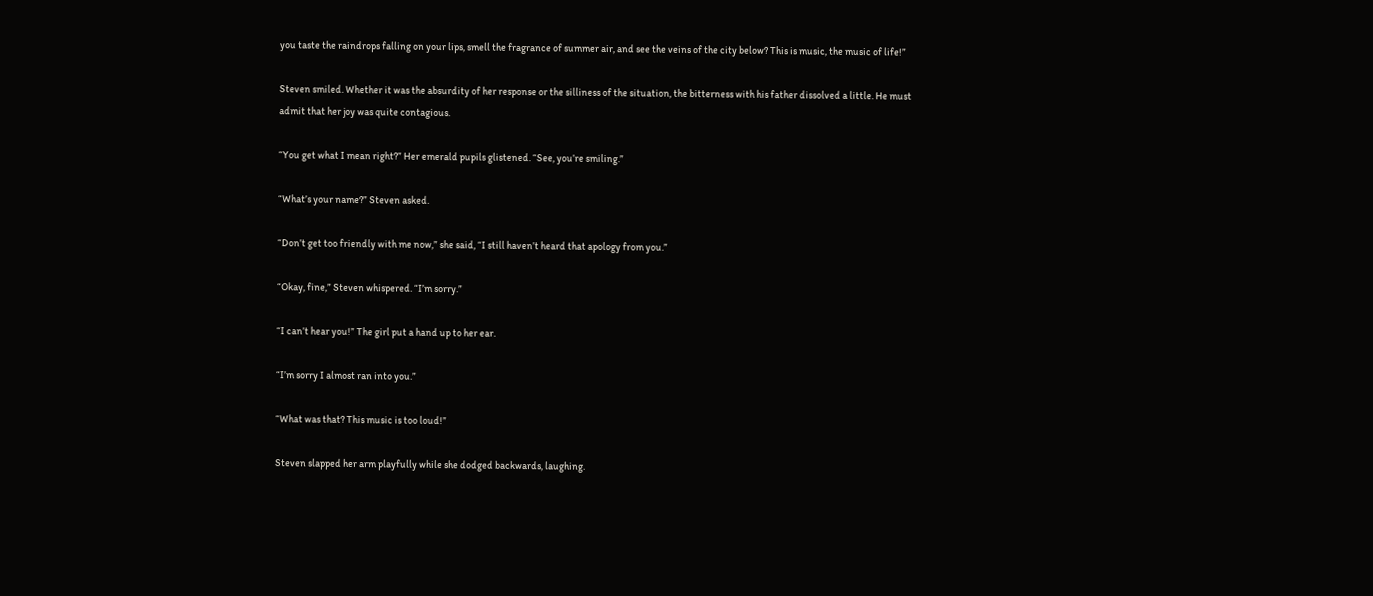you taste the raindrops falling on your lips, smell the fragrance of summer air, and see the veins of the city below? This is music, the music of life!”

Steven smiled. Whether it was the absurdity of her response or the silliness of the situation, the bitterness with his father dissolved a little. He must admit that her joy was quite contagious.

“You get what I mean right?” Her emerald pupils glistened. “See, you’re smiling.”

“What’s your name?” Steven asked.

“Don’t get too friendly with me now,” she said, “I still haven’t heard that apology from you.”

“Okay, fine,” Steven whispered. “I’m sorry.”

“I can’t hear you!” The girl put a hand up to her ear.

“I’m sorry I almost ran into you.”

“What was that? This music is too loud!”

Steven slapped her arm playfully while she dodged backwards, laughing.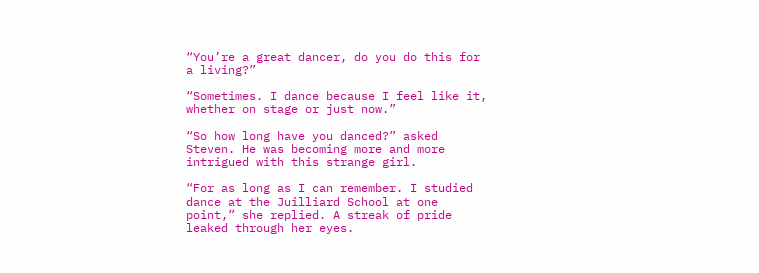“You’re a great dancer, do you do this for a living?”

“Sometimes. I dance because I feel like it, whether on stage or just now.”

“So how long have you danced?” asked Steven. He was becoming more and more intrigued with this strange girl.

“For as long as I can remember. I studied dance at the Juilliard School at one point,” she replied. A streak of pride leaked through her eyes.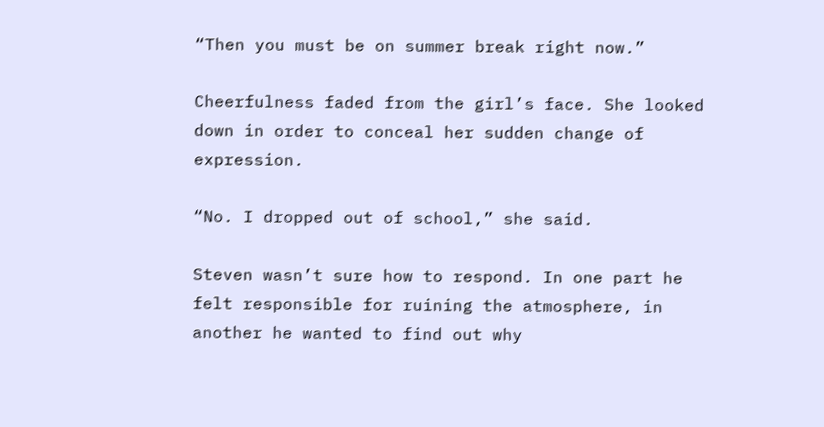“Then you must be on summer break right now.”

Cheerfulness faded from the girl’s face. She looked down in order to conceal her sudden change of expression.

“No. I dropped out of school,” she said.

Steven wasn’t sure how to respond. In one part he felt responsible for ruining the atmosphere, in another he wanted to find out why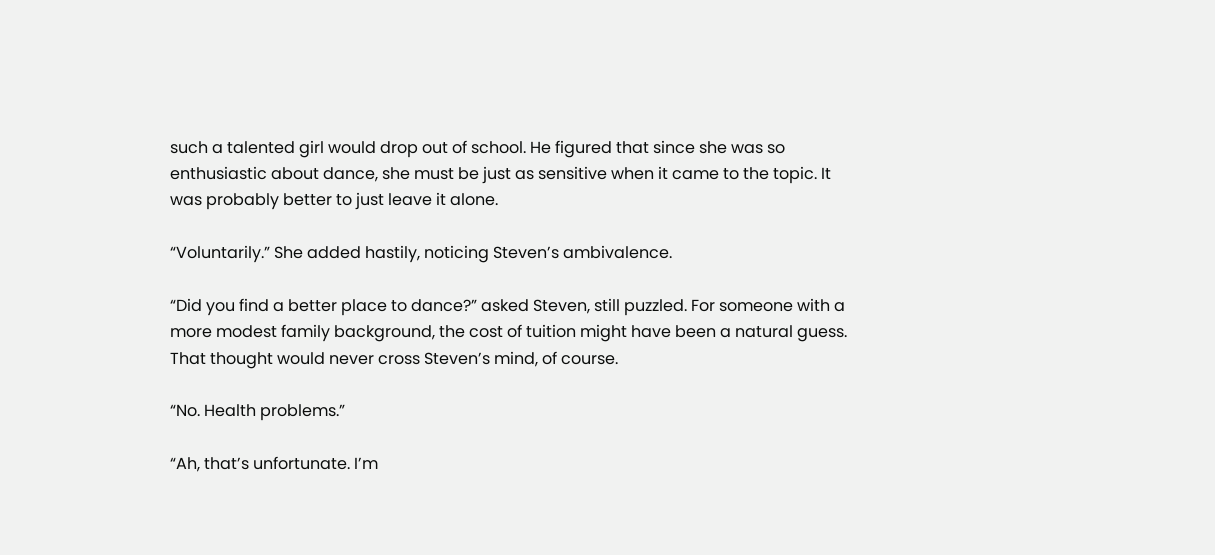such a talented girl would drop out of school. He figured that since she was so enthusiastic about dance, she must be just as sensitive when it came to the topic. It was probably better to just leave it alone.

“Voluntarily.” She added hastily, noticing Steven’s ambivalence.

“Did you find a better place to dance?” asked Steven, still puzzled. For someone with a more modest family background, the cost of tuition might have been a natural guess. That thought would never cross Steven’s mind, of course.

“No. Health problems.”

“Ah, that’s unfortunate. I’m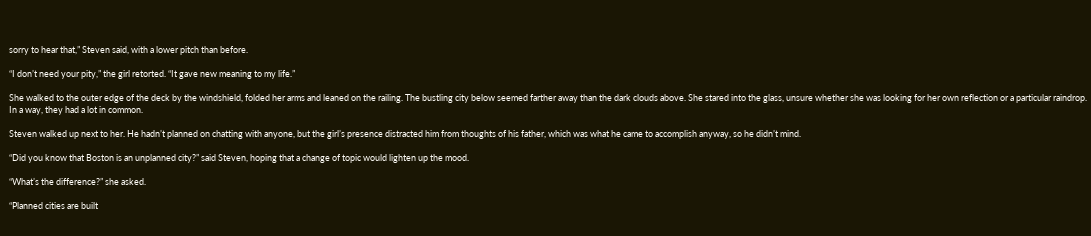sorry to hear that,” Steven said, with a lower pitch than before.

“I don’t need your pity,” the girl retorted. “It gave new meaning to my life.”

She walked to the outer edge of the deck by the windshield, folded her arms and leaned on the railing. The bustling city below seemed farther away than the dark clouds above. She stared into the glass, unsure whether she was looking for her own reflection or a particular raindrop. In a way, they had a lot in common.

Steven walked up next to her. He hadn’t planned on chatting with anyone, but the girl’s presence distracted him from thoughts of his father, which was what he came to accomplish anyway, so he didn’t mind.

“Did you know that Boston is an unplanned city?” said Steven, hoping that a change of topic would lighten up the mood.

“What’s the difference?” she asked.

“Planned cities are built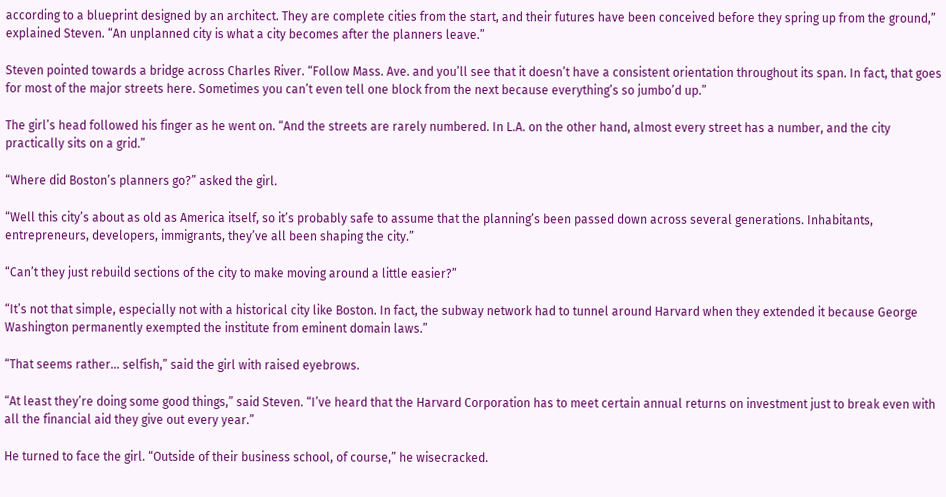according to a blueprint designed by an architect. They are complete cities from the start, and their futures have been conceived before they spring up from the ground,” explained Steven. “An unplanned city is what a city becomes after the planners leave.”

Steven pointed towards a bridge across Charles River. “Follow Mass. Ave. and you’ll see that it doesn’t have a consistent orientation throughout its span. In fact, that goes for most of the major streets here. Sometimes you can’t even tell one block from the next because everything’s so jumbo’d up.”

The girl’s head followed his finger as he went on. “And the streets are rarely numbered. In L.A. on the other hand, almost every street has a number, and the city practically sits on a grid.”

“Where did Boston’s planners go?” asked the girl.

“Well this city’s about as old as America itself, so it’s probably safe to assume that the planning’s been passed down across several generations. Inhabitants, entrepreneurs, developers, immigrants, they’ve all been shaping the city.”

“Can’t they just rebuild sections of the city to make moving around a little easier?”

“It’s not that simple, especially not with a historical city like Boston. In fact, the subway network had to tunnel around Harvard when they extended it because George Washington permanently exempted the institute from eminent domain laws.”

“That seems rather… selfish,” said the girl with raised eyebrows.

“At least they’re doing some good things,” said Steven. “I’ve heard that the Harvard Corporation has to meet certain annual returns on investment just to break even with all the financial aid they give out every year.”

He turned to face the girl. “Outside of their business school, of course,” he wisecracked.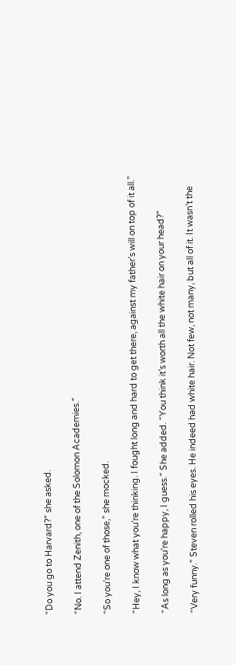“Do you go to Harvard?” she asked.

“No. I attend Zenith, one of the Solomon Academies.”

“So you’re one of those,” she mocked.

“Hey, I know what you’re thinking. I fought long and hard to get there, against my father’s will on top of it all.”

“As long as you’re happy, I guess.” She added. “You think it’s worth all the white hair on your head?”

“Very funny.” Steven rolled his eyes. He indeed had white hair. Not few, not many, but all of it. It wasn’t the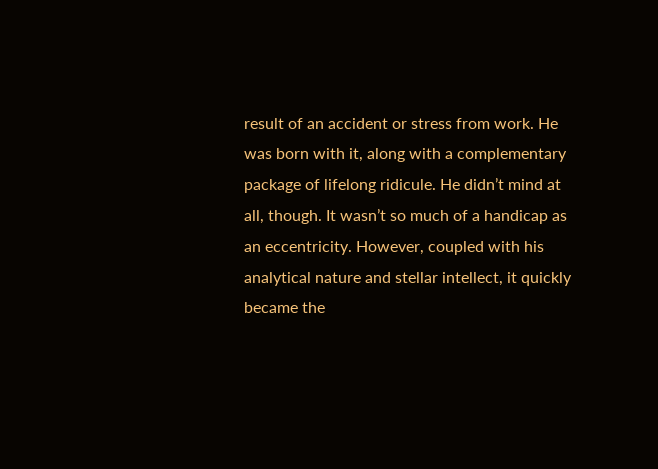result of an accident or stress from work. He was born with it, along with a complementary package of lifelong ridicule. He didn’t mind at all, though. It wasn’t so much of a handicap as an eccentricity. However, coupled with his analytical nature and stellar intellect, it quickly became the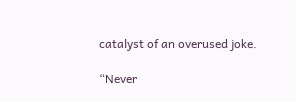catalyst of an overused joke.

“Never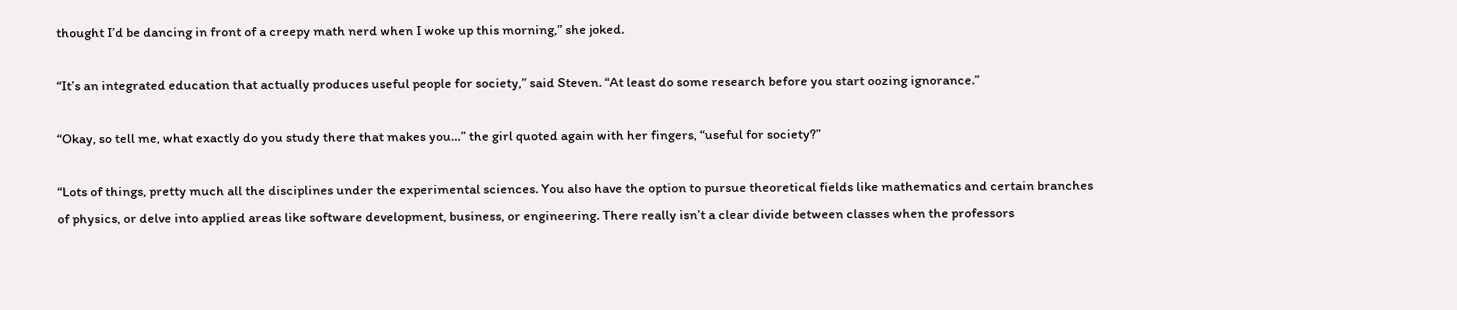thought I’d be dancing in front of a creepy math nerd when I woke up this morning,” she joked.

“It’s an integrated education that actually produces useful people for society,” said Steven. “At least do some research before you start oozing ignorance.”

“Okay, so tell me, what exactly do you study there that makes you…” the girl quoted again with her fingers, “useful for society?”

“Lots of things, pretty much all the disciplines under the experimental sciences. You also have the option to pursue theoretical fields like mathematics and certain branches of physics, or delve into applied areas like software development, business, or engineering. There really isn’t a clear divide between classes when the professors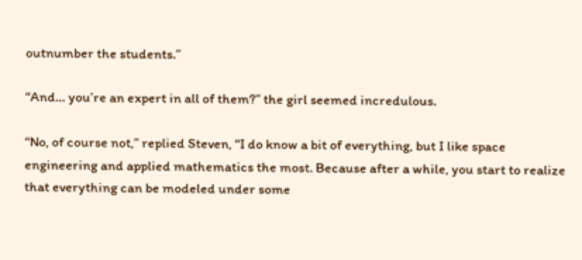outnumber the students.”

“And… you’re an expert in all of them?” the girl seemed incredulous.

“No, of course not,” replied Steven, “I do know a bit of everything, but I like space engineering and applied mathematics the most. Because after a while, you start to realize that everything can be modeled under some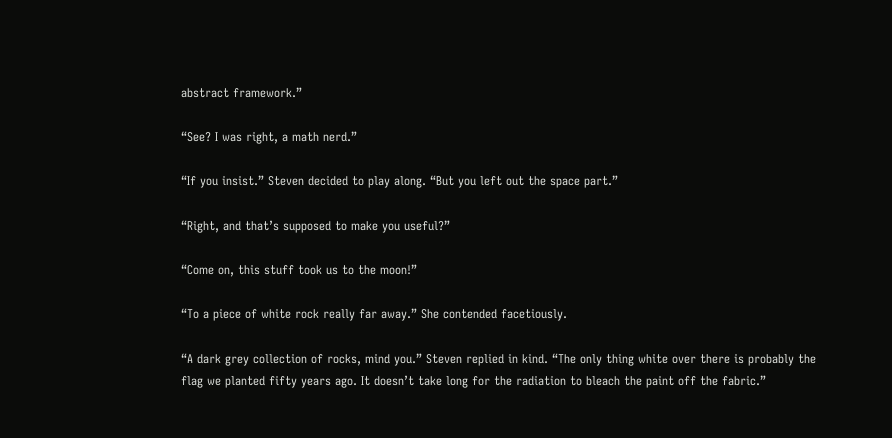abstract framework.”

“See? I was right, a math nerd.”

“If you insist.” Steven decided to play along. “But you left out the space part.”

“Right, and that’s supposed to make you useful?”

“Come on, this stuff took us to the moon!”

“To a piece of white rock really far away.” She contended facetiously.

“A dark grey collection of rocks, mind you.” Steven replied in kind. “The only thing white over there is probably the flag we planted fifty years ago. It doesn’t take long for the radiation to bleach the paint off the fabric.”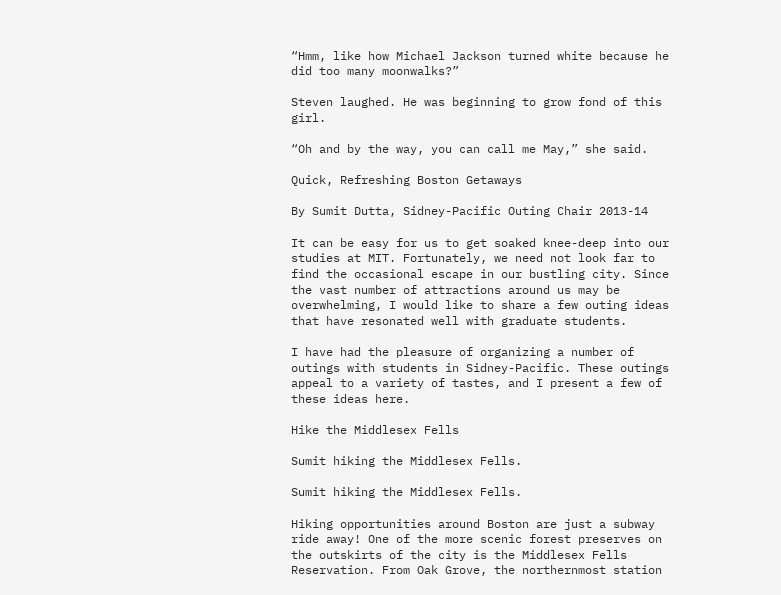“Hmm, like how Michael Jackson turned white because he did too many moonwalks?”

Steven laughed. He was beginning to grow fond of this girl.

“Oh and by the way, you can call me May,” she said.

Quick, Refreshing Boston Getaways

By Sumit Dutta, Sidney-Pacific Outing Chair 2013-14

It can be easy for us to get soaked knee-deep into our studies at MIT. Fortunately, we need not look far to find the occasional escape in our bustling city. Since the vast number of attractions around us may be overwhelming, I would like to share a few outing ideas that have resonated well with graduate students.

I have had the pleasure of organizing a number of outings with students in Sidney-Pacific. These outings appeal to a variety of tastes, and I present a few of these ideas here.

Hike the Middlesex Fells

Sumit hiking the Middlesex Fells.

Sumit hiking the Middlesex Fells.

Hiking opportunities around Boston are just a subway ride away! One of the more scenic forest preserves on the outskirts of the city is the Middlesex Fells Reservation. From Oak Grove, the northernmost station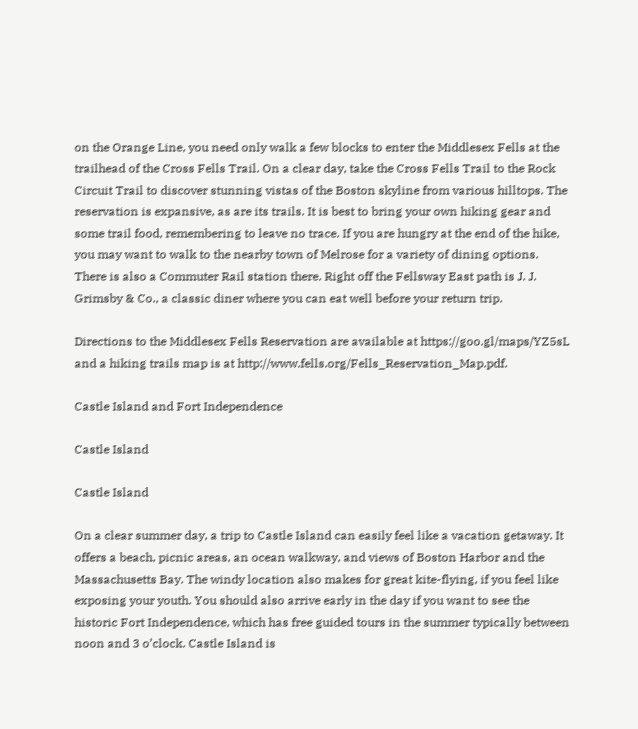on the Orange Line, you need only walk a few blocks to enter the Middlesex Fells at the trailhead of the Cross Fells Trail. On a clear day, take the Cross Fells Trail to the Rock Circuit Trail to discover stunning vistas of the Boston skyline from various hilltops. The reservation is expansive, as are its trails. It is best to bring your own hiking gear and some trail food, remembering to leave no trace. If you are hungry at the end of the hike, you may want to walk to the nearby town of Melrose for a variety of dining options. There is also a Commuter Rail station there. Right off the Fellsway East path is J. J. Grimsby & Co., a classic diner where you can eat well before your return trip.

Directions to the Middlesex Fells Reservation are available at https://goo.gl/maps/YZ5sL and a hiking trails map is at http://www.fells.org/Fells_Reservation_Map.pdf.

Castle Island and Fort Independence

Castle Island

Castle Island

On a clear summer day, a trip to Castle Island can easily feel like a vacation getaway. It offers a beach, picnic areas, an ocean walkway, and views of Boston Harbor and the Massachusetts Bay. The windy location also makes for great kite-flying, if you feel like exposing your youth. You should also arrive early in the day if you want to see the historic Fort Independence, which has free guided tours in the summer typically between noon and 3 o’clock. Castle Island is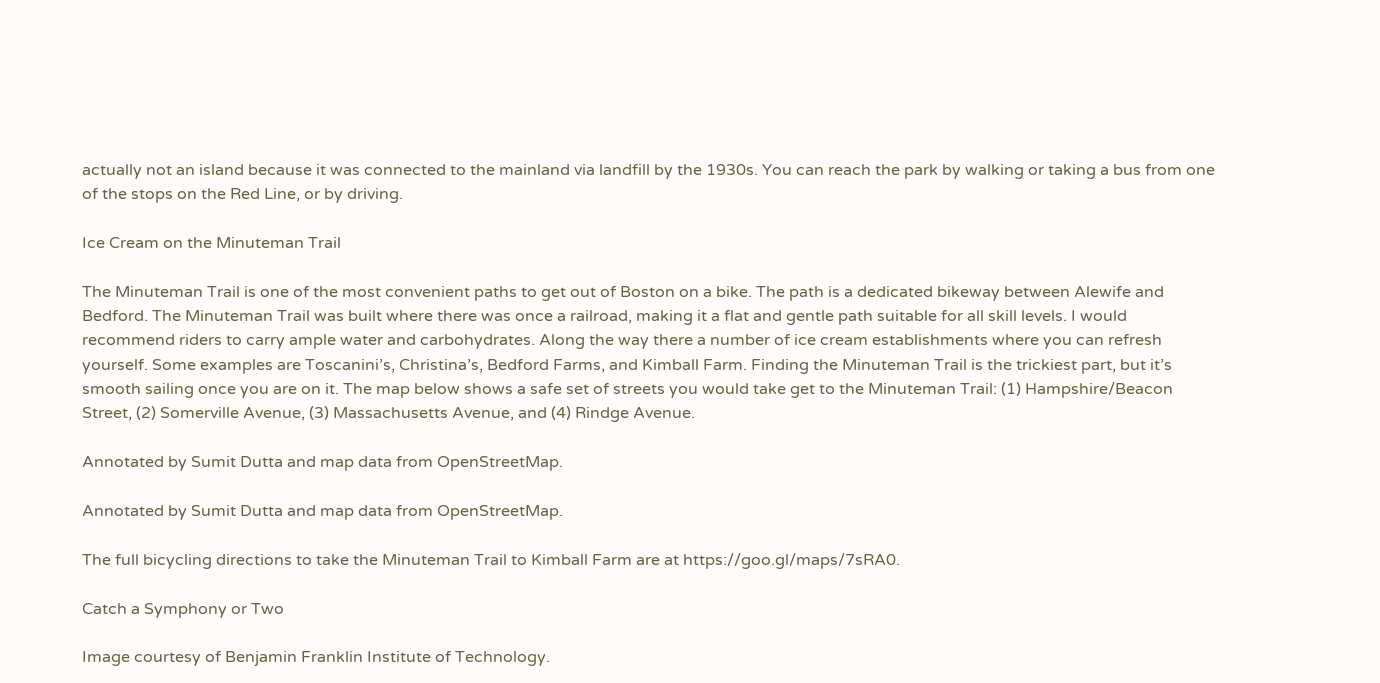actually not an island because it was connected to the mainland via landfill by the 1930s. You can reach the park by walking or taking a bus from one of the stops on the Red Line, or by driving.

Ice Cream on the Minuteman Trail

The Minuteman Trail is one of the most convenient paths to get out of Boston on a bike. The path is a dedicated bikeway between Alewife and Bedford. The Minuteman Trail was built where there was once a railroad, making it a flat and gentle path suitable for all skill levels. I would recommend riders to carry ample water and carbohydrates. Along the way there a number of ice cream establishments where you can refresh yourself. Some examples are Toscanini’s, Christina’s, Bedford Farms, and Kimball Farm. Finding the Minuteman Trail is the trickiest part, but it’s smooth sailing once you are on it. The map below shows a safe set of streets you would take get to the Minuteman Trail: (1) Hampshire/Beacon Street, (2) Somerville Avenue, (3) Massachusetts Avenue, and (4) Rindge Avenue.

Annotated by Sumit Dutta and map data from OpenStreetMap.

Annotated by Sumit Dutta and map data from OpenStreetMap.

The full bicycling directions to take the Minuteman Trail to Kimball Farm are at https://goo.gl/maps/7sRA0.

Catch a Symphony or Two

Image courtesy of Benjamin Franklin Institute of Technology.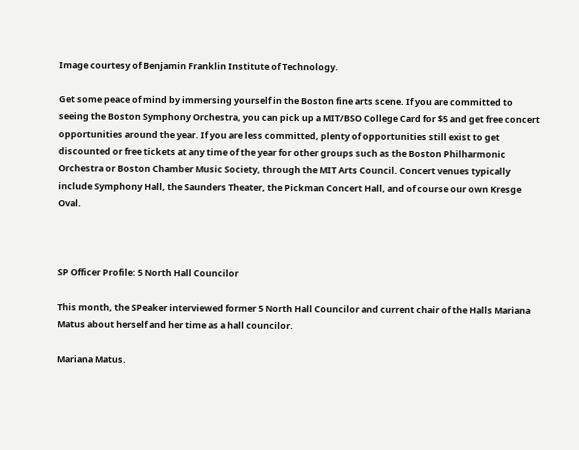Image courtesy of Benjamin Franklin Institute of Technology.

Get some peace of mind by immersing yourself in the Boston fine arts scene. If you are committed to seeing the Boston Symphony Orchestra, you can pick up a MIT/BSO College Card for $5 and get free concert opportunities around the year. If you are less committed, plenty of opportunities still exist to get discounted or free tickets at any time of the year for other groups such as the Boston Philharmonic Orchestra or Boston Chamber Music Society, through the MIT Arts Council. Concert venues typically include Symphony Hall, the Saunders Theater, the Pickman Concert Hall, and of course our own Kresge Oval.



SP Officer Profile: 5 North Hall Councilor

This month, the SPeaker interviewed former 5 North Hall Councilor and current chair of the Halls Mariana Matus about herself and her time as a hall councilor.

Mariana Matus.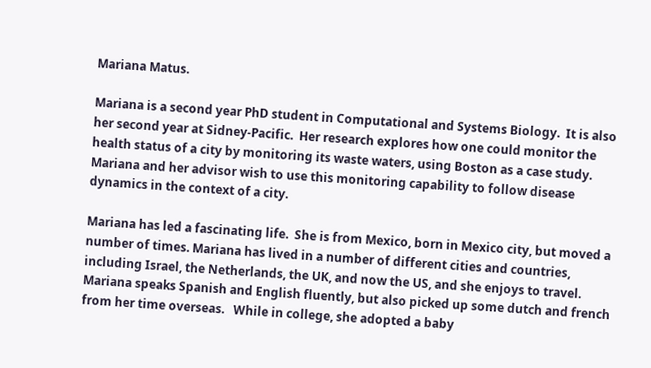Mariana Matus.

Mariana is a second year PhD student in Computational and Systems Biology.  It is also her second year at Sidney-Pacific.  Her research explores how one could monitor the health status of a city by monitoring its waste waters, using Boston as a case study.  Mariana and her advisor wish to use this monitoring capability to follow disease dynamics in the context of a city.

Mariana has led a fascinating life.  She is from Mexico, born in Mexico city, but moved a number of times. Mariana has lived in a number of different cities and countries, including Israel, the Netherlands, the UK, and now the US, and she enjoys to travel.  Mariana speaks Spanish and English fluently, but also picked up some dutch and french from her time overseas.   While in college, she adopted a baby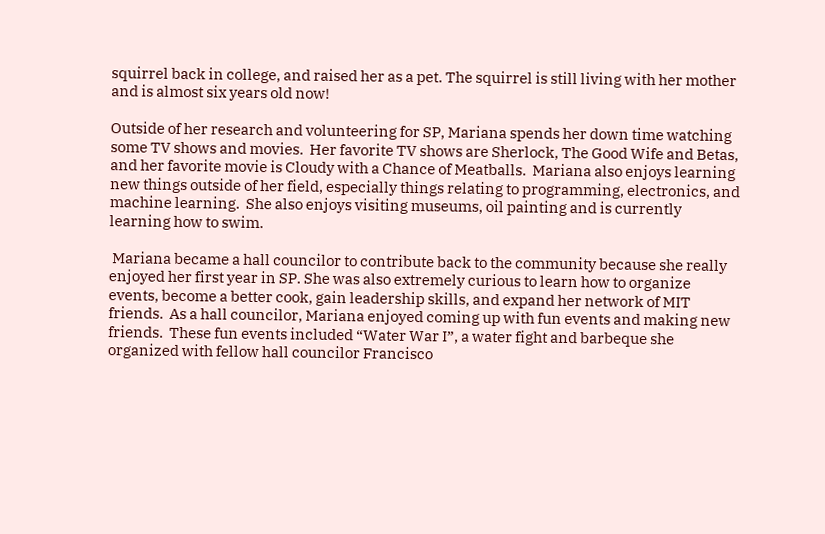squirrel back in college, and raised her as a pet. The squirrel is still living with her mother and is almost six years old now!

Outside of her research and volunteering for SP, Mariana spends her down time watching some TV shows and movies.  Her favorite TV shows are Sherlock, The Good Wife and Betas, and her favorite movie is Cloudy with a Chance of Meatballs.  Mariana also enjoys learning new things outside of her field, especially things relating to programming, electronics, and machine learning.  She also enjoys visiting museums, oil painting and is currently learning how to swim.

 Mariana became a hall councilor to contribute back to the community because she really enjoyed her first year in SP. She was also extremely curious to learn how to organize events, become a better cook, gain leadership skills, and expand her network of MIT friends.  As a hall councilor, Mariana enjoyed coming up with fun events and making new friends.  These fun events included “Water War I”, a water fight and barbeque she organized with fellow hall councilor Francisco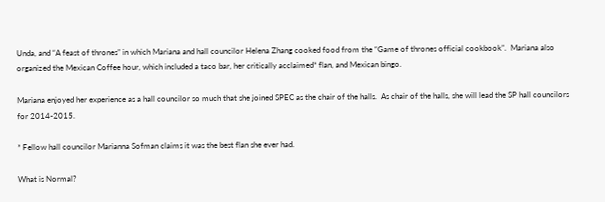Unda, and “A feast of thrones” in which Mariana and hall councilor Helena Zhang cooked food from the “Game of thrones official cookbook”.  Mariana also organized the Mexican Coffee hour, which included a taco bar, her critically acclaimed* flan, and Mexican bingo.

Mariana enjoyed her experience as a hall councilor so much that she joined SPEC as the chair of the halls.  As chair of the halls, she will lead the SP hall councilors for 2014-2015.

* Fellow hall councilor Marianna Sofman claims it was the best flan she ever had.

What is Normal?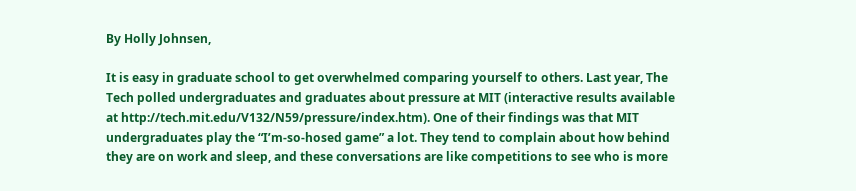By Holly Johnsen,

It is easy in graduate school to get overwhelmed comparing yourself to others. Last year, The Tech polled undergraduates and graduates about pressure at MIT (interactive results available at http://tech.mit.edu/V132/N59/pressure/index.htm). One of their findings was that MIT undergraduates play the “I’m-so-hosed game” a lot. They tend to complain about how behind they are on work and sleep, and these conversations are like competitions to see who is more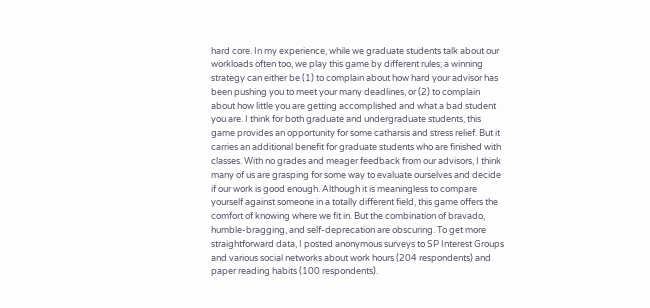hard core. In my experience, while we graduate students talk about our workloads often too, we play this game by different rules; a winning strategy can either be (1) to complain about how hard your advisor has been pushing you to meet your many deadlines, or (2) to complain about how little you are getting accomplished and what a bad student you are. I think for both graduate and undergraduate students, this game provides an opportunity for some catharsis and stress relief. But it carries an additional benefit for graduate students who are finished with classes. With no grades and meager feedback from our advisors, I think many of us are grasping for some way to evaluate ourselves and decide if our work is good enough. Although it is meaningless to compare yourself against someone in a totally different field, this game offers the comfort of knowing where we fit in. But the combination of bravado, humble-bragging, and self-deprecation are obscuring. To get more straightforward data, I posted anonymous surveys to SP Interest Groups and various social networks about work hours (204 respondents) and paper reading habits (100 respondents).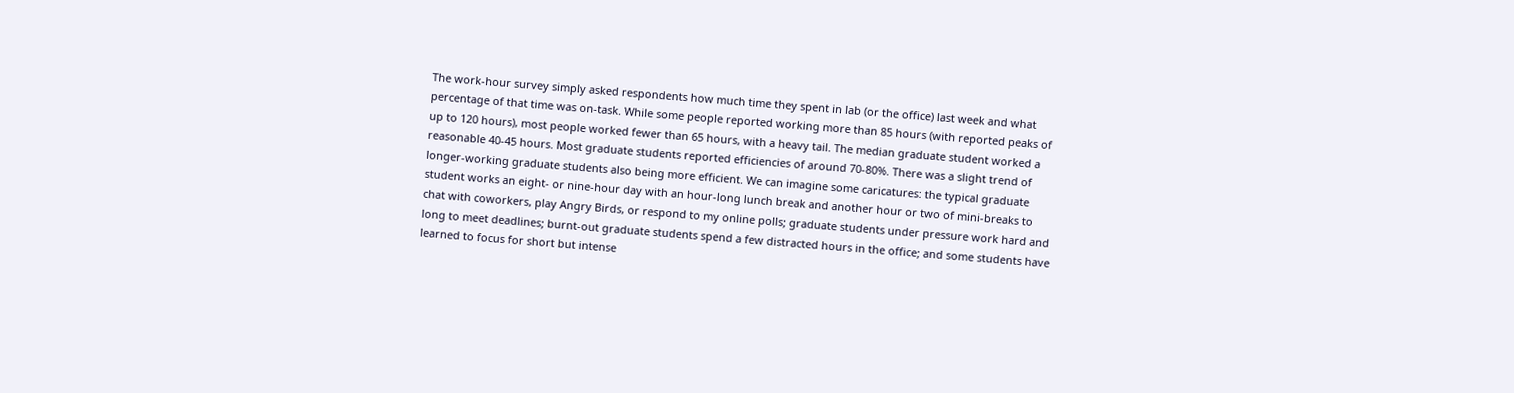The work-hour survey simply asked respondents how much time they spent in lab (or the office) last week and what percentage of that time was on-task. While some people reported working more than 85 hours (with reported peaks of up to 120 hours), most people worked fewer than 65 hours, with a heavy tail. The median graduate student worked a reasonable 40-45 hours. Most graduate students reported efficiencies of around 70-80%. There was a slight trend of longer-working graduate students also being more efficient. We can imagine some caricatures: the typical graduate student works an eight- or nine-hour day with an hour-long lunch break and another hour or two of mini-breaks to chat with coworkers, play Angry Birds, or respond to my online polls; graduate students under pressure work hard and long to meet deadlines; burnt-out graduate students spend a few distracted hours in the office; and some students have learned to focus for short but intense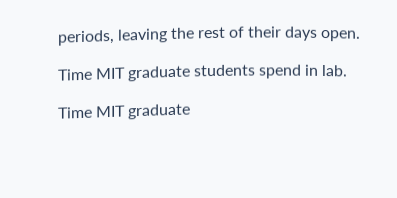periods, leaving the rest of their days open.

Time MIT graduate students spend in lab.

Time MIT graduate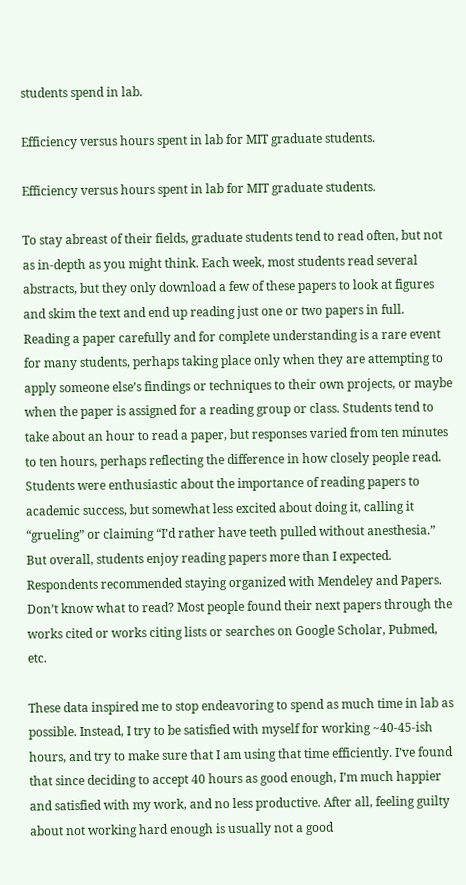students spend in lab.

Efficiency versus hours spent in lab for MIT graduate students.

Efficiency versus hours spent in lab for MIT graduate students.

To stay abreast of their fields, graduate students tend to read often, but not as in-depth as you might think. Each week, most students read several abstracts, but they only download a few of these papers to look at figures and skim the text and end up reading just one or two papers in full. Reading a paper carefully and for complete understanding is a rare event for many students, perhaps taking place only when they are attempting to apply someone else’s findings or techniques to their own projects, or maybe when the paper is assigned for a reading group or class. Students tend to take about an hour to read a paper, but responses varied from ten minutes to ten hours, perhaps reflecting the difference in how closely people read. Students were enthusiastic about the importance of reading papers to academic success, but somewhat less excited about doing it, calling it “grueling” or claiming “I’d rather have teeth pulled without anesthesia.” But overall, students enjoy reading papers more than I expected. Respondents recommended staying organized with Mendeley and Papers. Don’t know what to read? Most people found their next papers through the works cited or works citing lists or searches on Google Scholar, Pubmed, etc.

These data inspired me to stop endeavoring to spend as much time in lab as possible. Instead, I try to be satisfied with myself for working ~40-45-ish hours, and try to make sure that I am using that time efficiently. I’ve found that since deciding to accept 40 hours as good enough, I’m much happier and satisfied with my work, and no less productive. After all, feeling guilty about not working hard enough is usually not a good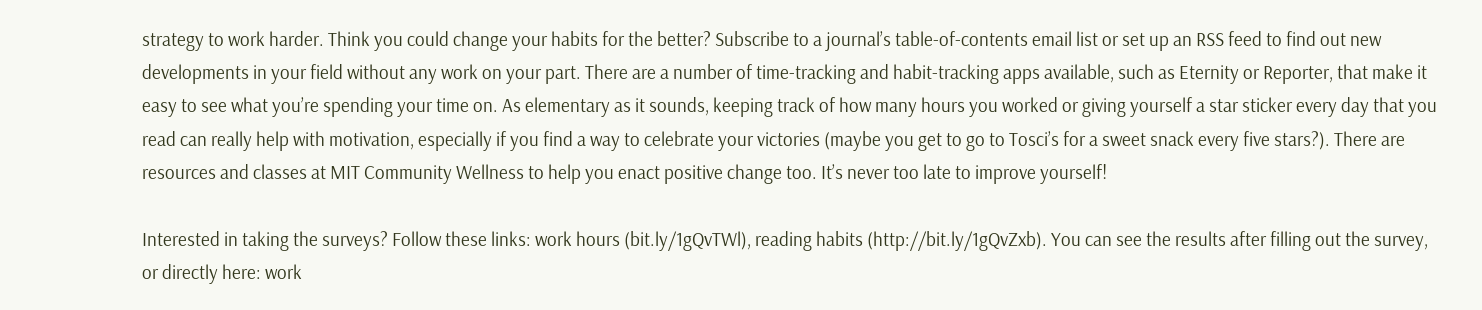strategy to work harder. Think you could change your habits for the better? Subscribe to a journal’s table-of-contents email list or set up an RSS feed to find out new developments in your field without any work on your part. There are a number of time-tracking and habit-tracking apps available, such as Eternity or Reporter, that make it easy to see what you’re spending your time on. As elementary as it sounds, keeping track of how many hours you worked or giving yourself a star sticker every day that you read can really help with motivation, especially if you find a way to celebrate your victories (maybe you get to go to Tosci’s for a sweet snack every five stars?). There are resources and classes at MIT Community Wellness to help you enact positive change too. It’s never too late to improve yourself!

Interested in taking the surveys? Follow these links: work hours (bit.ly/1gQvTWl), reading habits (http://bit.ly/1gQvZxb). You can see the results after filling out the survey, or directly here: work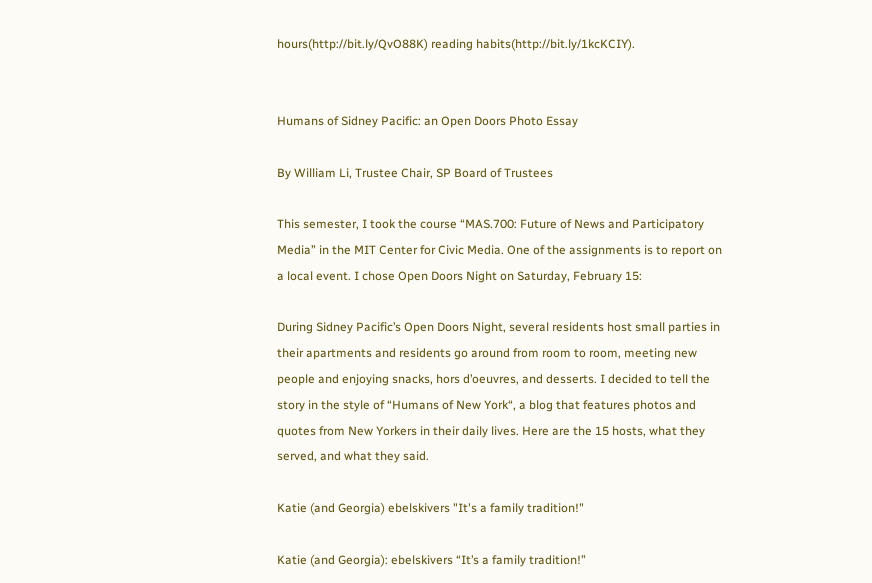hours(http://bit.ly/QvO88K) reading habits(http://bit.ly/1kcKCIY).


Humans of Sidney Pacific: an Open Doors Photo Essay

By William Li, Trustee Chair, SP Board of Trustees

This semester, I took the course “MAS.700: Future of News and Participatory Media” in the MIT Center for Civic Media. One of the assignments is to report on a local event. I chose Open Doors Night on Saturday, February 15:

During Sidney Pacific’s Open Doors Night, several residents host small parties in their apartments and residents go around from room to room, meeting new people and enjoying snacks, hors d’oeuvres, and desserts. I decided to tell the story in the style of “Humans of New York“, a blog that features photos and quotes from New Yorkers in their daily lives. Here are the 15 hosts, what they served, and what they said.

Katie (and Georgia) ebelskivers "It's a family tradition!"

Katie (and Georgia): ebelskivers “It’s a family tradition!”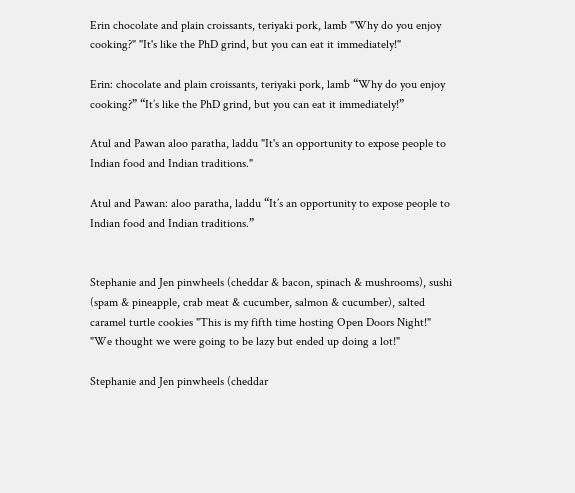Erin chocolate and plain croissants, teriyaki pork, lamb "Why do you enjoy cooking?" "It's like the PhD grind, but you can eat it immediately!"

Erin: chocolate and plain croissants, teriyaki pork, lamb “Why do you enjoy cooking?” “It’s like the PhD grind, but you can eat it immediately!”

Atul and Pawan aloo paratha, laddu "It's an opportunity to expose people to Indian food and Indian traditions."

Atul and Pawan: aloo paratha, laddu “It’s an opportunity to expose people to Indian food and Indian traditions.”


Stephanie and Jen pinwheels (cheddar & bacon, spinach & mushrooms), sushi (spam & pineapple, crab meat & cucumber, salmon & cucumber), salted caramel turtle cookies "This is my fifth time hosting Open Doors Night!" "We thought we were going to be lazy but ended up doing a lot!"

Stephanie and Jen pinwheels (cheddar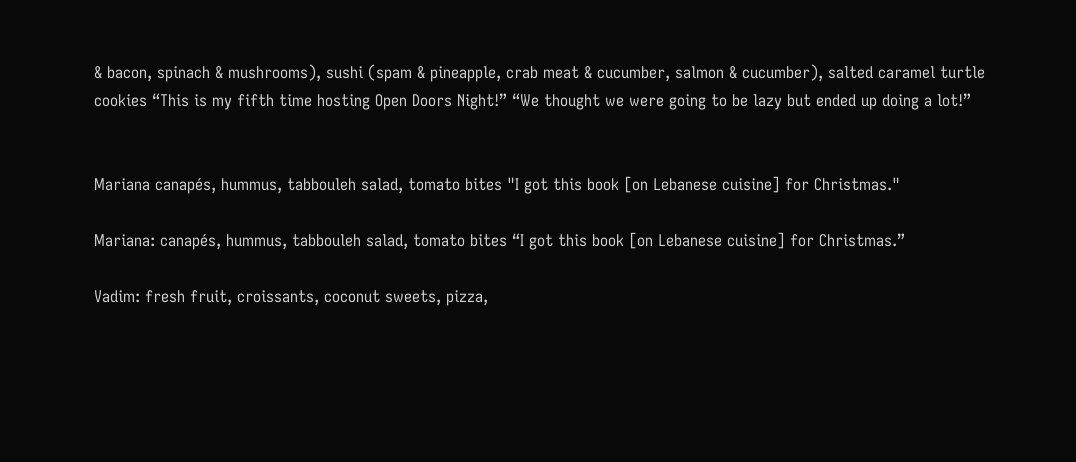& bacon, spinach & mushrooms), sushi (spam & pineapple, crab meat & cucumber, salmon & cucumber), salted caramel turtle cookies “This is my fifth time hosting Open Doors Night!” “We thought we were going to be lazy but ended up doing a lot!”


Mariana canapés, hummus, tabbouleh salad, tomato bites "I got this book [on Lebanese cuisine] for Christmas."

Mariana: canapés, hummus, tabbouleh salad, tomato bites “I got this book [on Lebanese cuisine] for Christmas.”

Vadim: fresh fruit, croissants, coconut sweets, pizza,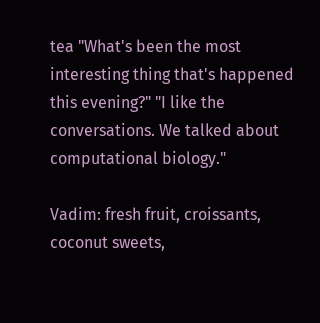tea "What's been the most interesting thing that's happened this evening?" "I like the conversations. We talked about computational biology."

Vadim: fresh fruit, croissants, coconut sweets,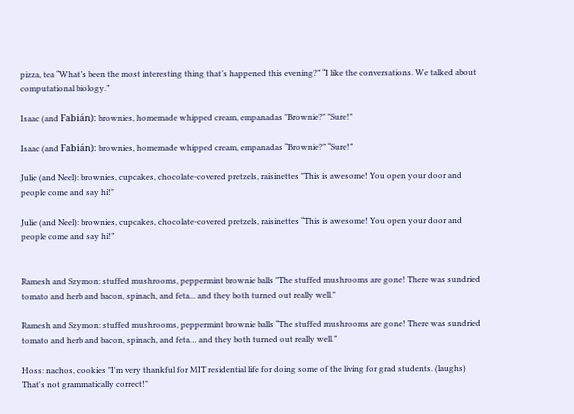pizza, tea “What’s been the most interesting thing that’s happened this evening?” “I like the conversations. We talked about computational biology.”

Isaac (and Fabián): brownies, homemade whipped cream, empanadas "Brownie?" "Sure!"

Isaac (and Fabián): brownies, homemade whipped cream, empanadas “Brownie?” “Sure!”

Julie (and Neel): brownies, cupcakes, chocolate-covered pretzels, raisinettes "This is awesome! You open your door and people come and say hi!"

Julie (and Neel): brownies, cupcakes, chocolate-covered pretzels, raisinettes “This is awesome! You open your door and people come and say hi!”


Ramesh and Szymon: stuffed mushrooms, peppermint brownie balls "The stuffed mushrooms are gone! There was sundried tomato and herb and bacon, spinach, and feta... and they both turned out really well."

Ramesh and Szymon: stuffed mushrooms, peppermint brownie balls “The stuffed mushrooms are gone! There was sundried tomato and herb and bacon, spinach, and feta… and they both turned out really well.”

Hoss: nachos, cookies "I'm very thankful for MIT residential life for doing some of the living for grad students. (laughs) That's not grammatically correct!"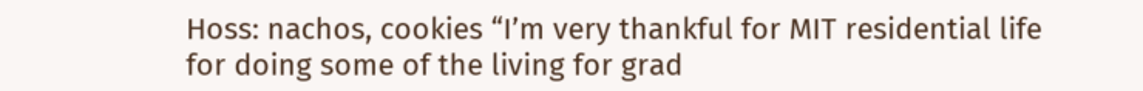Hoss: nachos, cookies “I’m very thankful for MIT residential life for doing some of the living for grad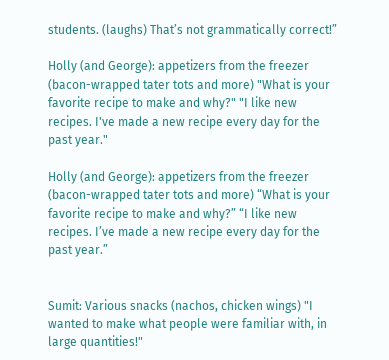students. (laughs) That’s not grammatically correct!”

Holly (and George): appetizers from the freezer (bacon-wrapped tater tots and more) "What is your favorite recipe to make and why?" "I like new recipes. I've made a new recipe every day for the past year."

Holly (and George): appetizers from the freezer (bacon-wrapped tater tots and more) “What is your favorite recipe to make and why?” “I like new recipes. I’ve made a new recipe every day for the past year.”


Sumit: Various snacks (nachos, chicken wings) "I wanted to make what people were familiar with, in large quantities!"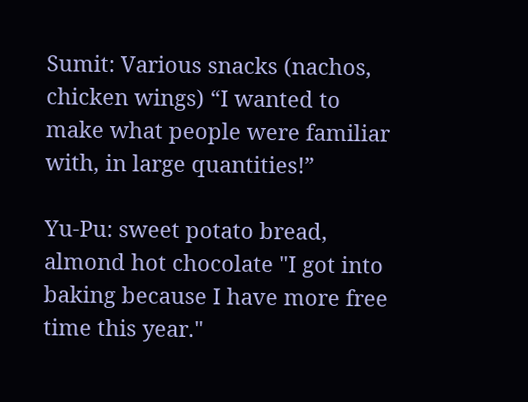Sumit: Various snacks (nachos, chicken wings) “I wanted to make what people were familiar with, in large quantities!”

Yu-Pu: sweet potato bread, almond hot chocolate "I got into baking because I have more free time this year."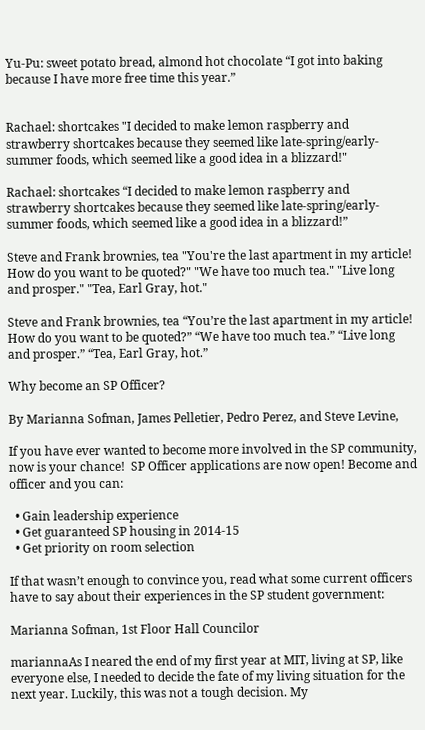Yu-Pu: sweet potato bread, almond hot chocolate “I got into baking because I have more free time this year.”


Rachael: shortcakes "I decided to make lemon raspberry and strawberry shortcakes because they seemed like late-spring/early-summer foods, which seemed like a good idea in a blizzard!"

Rachael: shortcakes “I decided to make lemon raspberry and strawberry shortcakes because they seemed like late-spring/early-summer foods, which seemed like a good idea in a blizzard!”

Steve and Frank brownies, tea "You're the last apartment in my article! How do you want to be quoted?" "We have too much tea." "Live long and prosper." "Tea, Earl Gray, hot."

Steve and Frank brownies, tea “You’re the last apartment in my article! How do you want to be quoted?” “We have too much tea.” “Live long and prosper.” “Tea, Earl Gray, hot.”

Why become an SP Officer?

By Marianna Sofman, James Pelletier, Pedro Perez, and Steve Levine,

If you have ever wanted to become more involved in the SP community, now is your chance!  SP Officer applications are now open! Become and officer and you can:

  • Gain leadership experience
  • Get guaranteed SP housing in 2014-15
  • Get priority on room selection

If that wasn’t enough to convince you, read what some current officers have to say about their experiences in the SP student government:

Marianna Sofman, 1st Floor Hall Councilor

mariannaAs I neared the end of my first year at MIT, living at SP, like everyone else, I needed to decide the fate of my living situation for the next year. Luckily, this was not a tough decision. My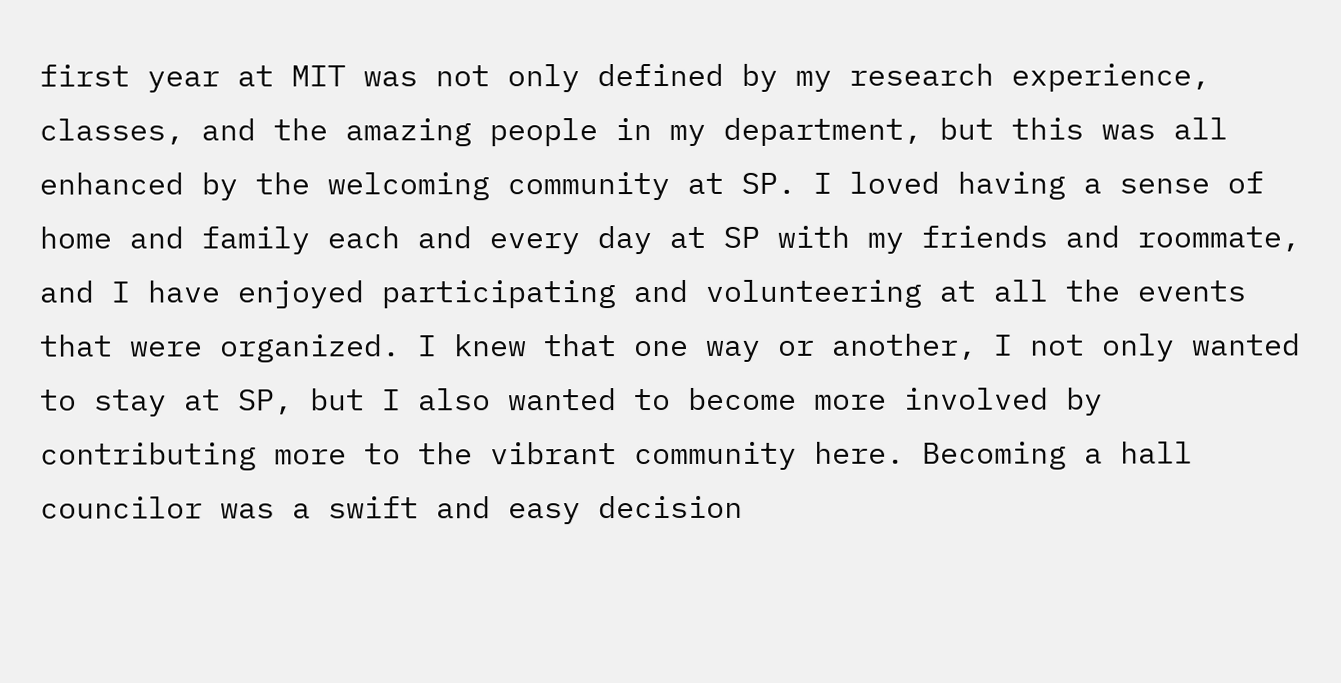first year at MIT was not only defined by my research experience, classes, and the amazing people in my department, but this was all enhanced by the welcoming community at SP. I loved having a sense of home and family each and every day at SP with my friends and roommate, and I have enjoyed participating and volunteering at all the events that were organized. I knew that one way or another, I not only wanted to stay at SP, but I also wanted to become more involved by contributing more to the vibrant community here. Becoming a hall councilor was a swift and easy decision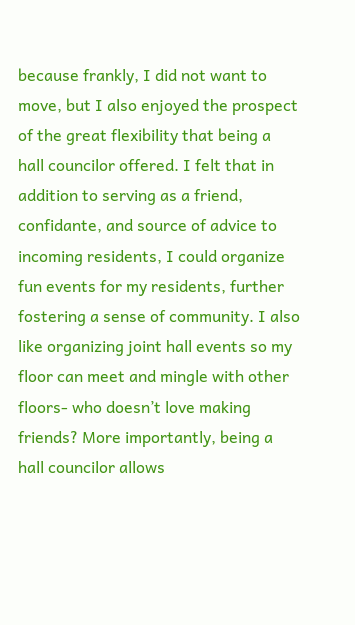because frankly, I did not want to move, but I also enjoyed the prospect of the great flexibility that being a hall councilor offered. I felt that in addition to serving as a friend, confidante, and source of advice to incoming residents, I could organize fun events for my residents, further fostering a sense of community. I also like organizing joint hall events so my floor can meet and mingle with other floors- who doesn’t love making friends? More importantly, being a hall councilor allows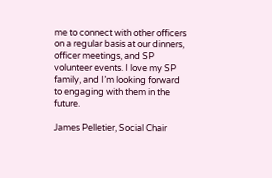me to connect with other officers on a regular basis at our dinners, officer meetings, and SP volunteer events. I love my SP family, and I’m looking forward to engaging with them in the future.

James Pelletier, Social Chair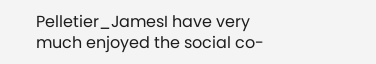Pelletier_JamesI have very much enjoyed the social co-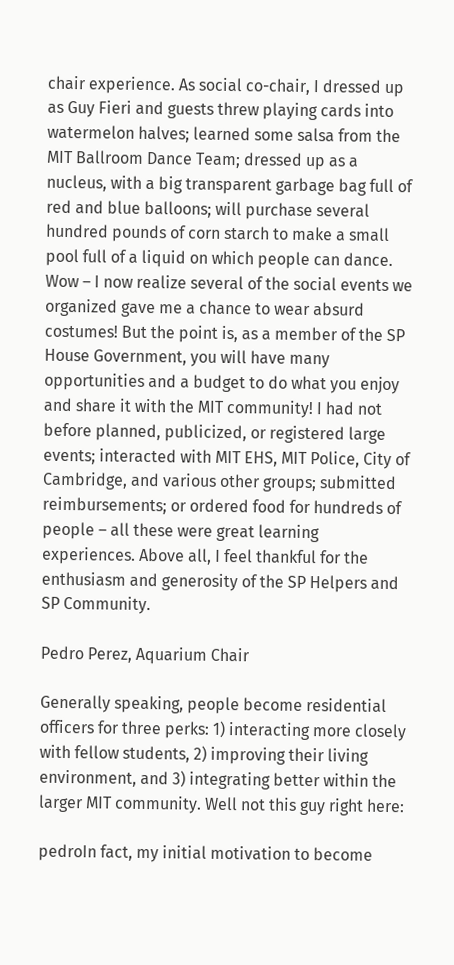chair experience. As social co-chair, I dressed up as Guy Fieri and guests threw playing cards into watermelon halves; learned some salsa from the MIT Ballroom Dance Team; dressed up as a nucleus, with a big transparent garbage bag full of red and blue balloons; will purchase several hundred pounds of corn starch to make a small pool full of a liquid on which people can dance. Wow – I now realize several of the social events we organized gave me a chance to wear absurd costumes! But the point is, as a member of the SP House Government, you will have many opportunities and a budget to do what you enjoy and share it with the MIT community! I had not before planned, publicized, or registered large events; interacted with MIT EHS, MIT Police, City of Cambridge, and various other groups; submitted reimbursements; or ordered food for hundreds of people – all these were great learning experiences. Above all, I feel thankful for the enthusiasm and generosity of the SP Helpers and SP Community.

Pedro Perez, Aquarium Chair

Generally speaking, people become residential officers for three perks: 1) interacting more closely with fellow students, 2) improving their living environment, and 3) integrating better within the larger MIT community. Well not this guy right here:

pedroIn fact, my initial motivation to become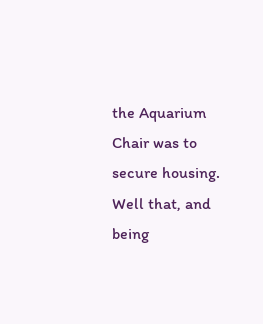the Aquarium Chair was to secure housing. Well that, and being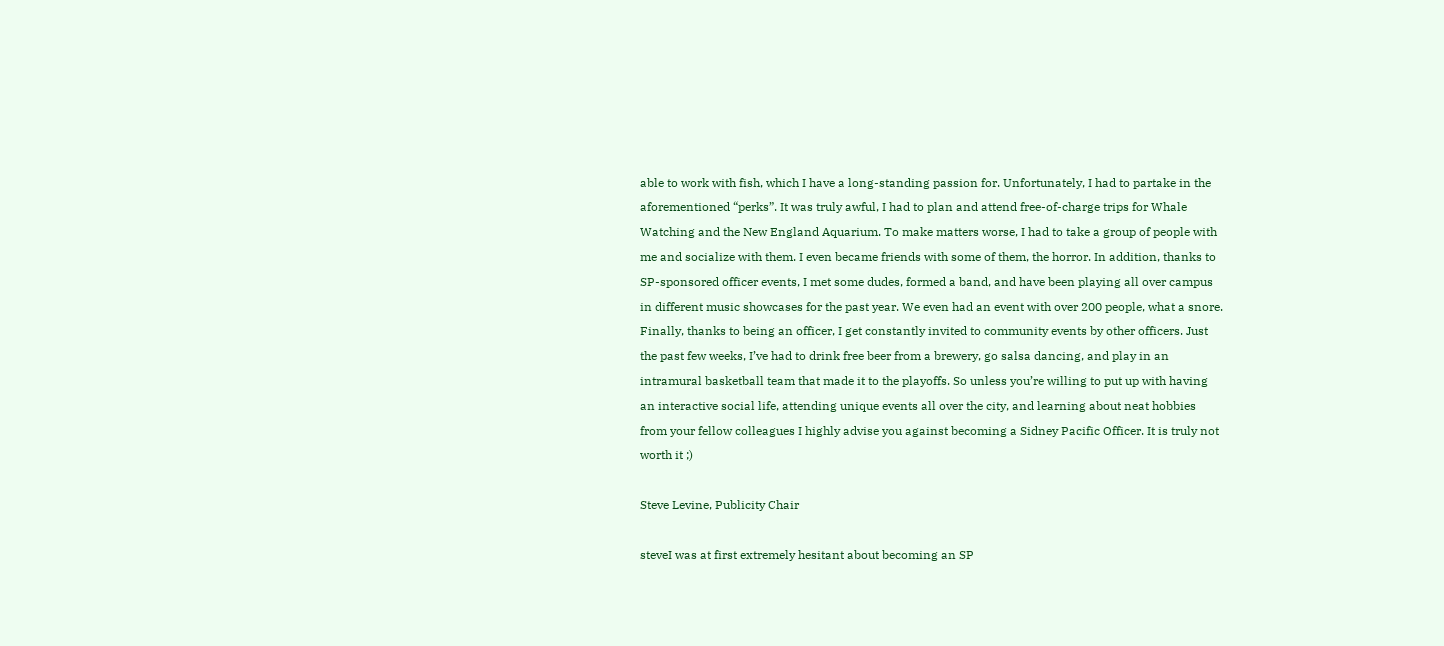able to work with fish, which I have a long-standing passion for. Unfortunately, I had to partake in the aforementioned “perks”. It was truly awful, I had to plan and attend free-of-charge trips for Whale Watching and the New England Aquarium. To make matters worse, I had to take a group of people with me and socialize with them. I even became friends with some of them, the horror. In addition, thanks to SP-sponsored officer events, I met some dudes, formed a band, and have been playing all over campus in different music showcases for the past year. We even had an event with over 200 people, what a snore. Finally, thanks to being an officer, I get constantly invited to community events by other officers. Just the past few weeks, I’ve had to drink free beer from a brewery, go salsa dancing, and play in an intramural basketball team that made it to the playoffs. So unless you’re willing to put up with having an interactive social life, attending unique events all over the city, and learning about neat hobbies from your fellow colleagues I highly advise you against becoming a Sidney Pacific Officer. It is truly not worth it ;)

Steve Levine, Publicity Chair

steveI was at first extremely hesitant about becoming an SP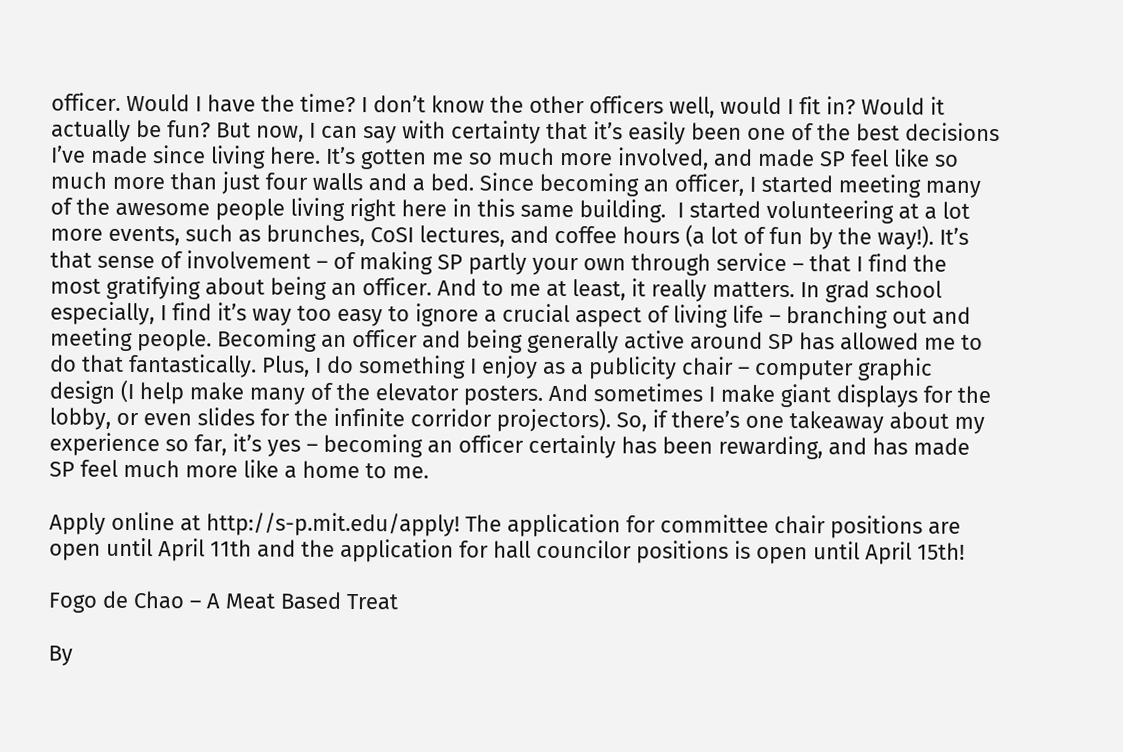officer. Would I have the time? I don’t know the other officers well, would I fit in? Would it actually be fun? But now, I can say with certainty that it’s easily been one of the best decisions I’ve made since living here. It’s gotten me so much more involved, and made SP feel like so much more than just four walls and a bed. Since becoming an officer, I started meeting many of the awesome people living right here in this same building.  I started volunteering at a lot more events, such as brunches, CoSI lectures, and coffee hours (a lot of fun by the way!). It’s that sense of involvement – of making SP partly your own through service – that I find the most gratifying about being an officer. And to me at least, it really matters. In grad school especially, I find it’s way too easy to ignore a crucial aspect of living life – branching out and meeting people. Becoming an officer and being generally active around SP has allowed me to do that fantastically. Plus, I do something I enjoy as a publicity chair – computer graphic design (I help make many of the elevator posters. And sometimes I make giant displays for the lobby, or even slides for the infinite corridor projectors). So, if there’s one takeaway about my experience so far, it’s yes – becoming an officer certainly has been rewarding, and has made SP feel much more like a home to me.

Apply online at http://s-p.mit.edu/apply! The application for committee chair positions are open until April 11th and the application for hall councilor positions is open until April 15th!

Fogo de Chao – A Meat Based Treat

By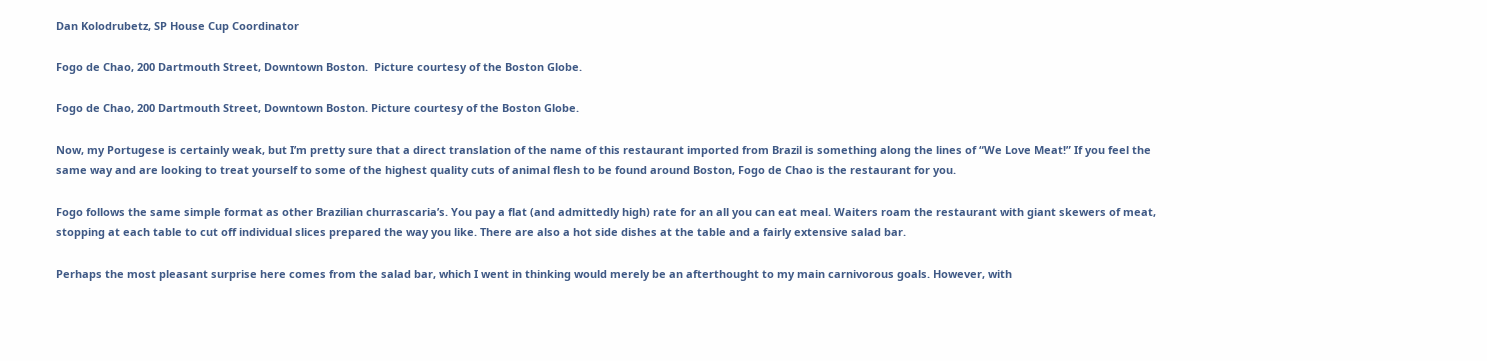Dan Kolodrubetz, SP House Cup Coordinator

Fogo de Chao, 200 Dartmouth Street, Downtown Boston.  Picture courtesy of the Boston Globe.

Fogo de Chao, 200 Dartmouth Street, Downtown Boston. Picture courtesy of the Boston Globe.

Now, my Portugese is certainly weak, but I’m pretty sure that a direct translation of the name of this restaurant imported from Brazil is something along the lines of “We Love Meat!” If you feel the same way and are looking to treat yourself to some of the highest quality cuts of animal flesh to be found around Boston, Fogo de Chao is the restaurant for you.

Fogo follows the same simple format as other Brazilian churrascaria’s. You pay a flat (and admittedly high) rate for an all you can eat meal. Waiters roam the restaurant with giant skewers of meat, stopping at each table to cut off individual slices prepared the way you like. There are also a hot side dishes at the table and a fairly extensive salad bar.

Perhaps the most pleasant surprise here comes from the salad bar, which I went in thinking would merely be an afterthought to my main carnivorous goals. However, with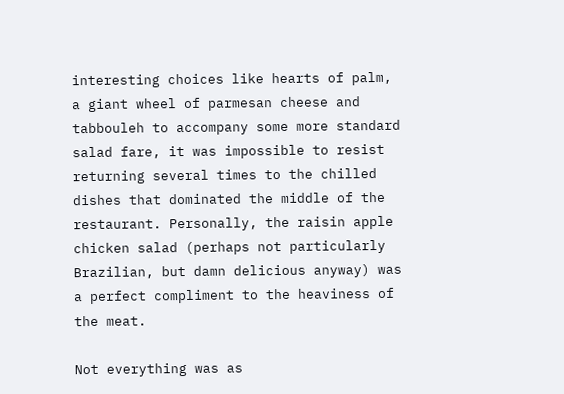interesting choices like hearts of palm, a giant wheel of parmesan cheese and tabbouleh to accompany some more standard salad fare, it was impossible to resist returning several times to the chilled dishes that dominated the middle of the restaurant. Personally, the raisin apple chicken salad (perhaps not particularly Brazilian, but damn delicious anyway) was a perfect compliment to the heaviness of the meat.

Not everything was as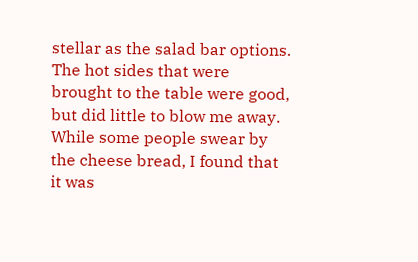stellar as the salad bar options. The hot sides that were brought to the table were good, but did little to blow me away. While some people swear by the cheese bread, I found that it was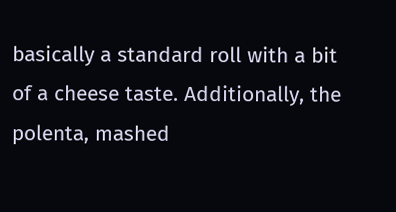basically a standard roll with a bit of a cheese taste. Additionally, the polenta, mashed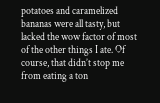potatoes and caramelized bananas were all tasty, but lacked the wow factor of most of the other things I ate. Of course, that didn’t stop me from eating a ton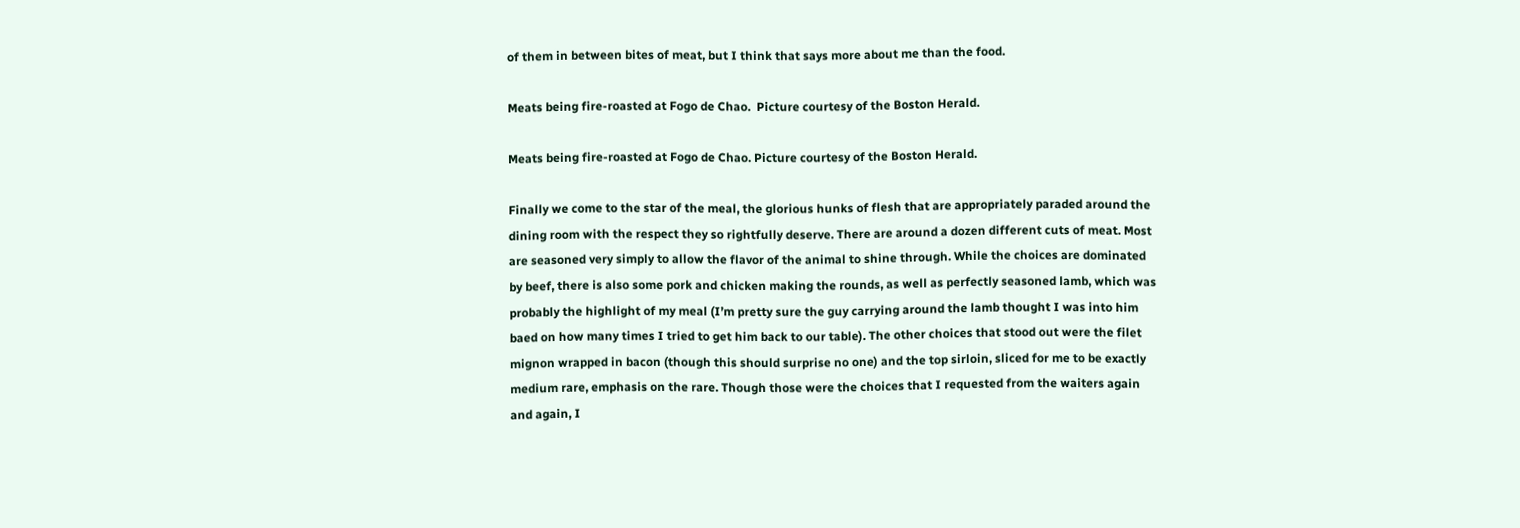of them in between bites of meat, but I think that says more about me than the food.

Meats being fire-roasted at Fogo de Chao.  Picture courtesy of the Boston Herald.

Meats being fire-roasted at Fogo de Chao. Picture courtesy of the Boston Herald.

Finally we come to the star of the meal, the glorious hunks of flesh that are appropriately paraded around the dining room with the respect they so rightfully deserve. There are around a dozen different cuts of meat. Most are seasoned very simply to allow the flavor of the animal to shine through. While the choices are dominated by beef, there is also some pork and chicken making the rounds, as well as perfectly seasoned lamb, which was probably the highlight of my meal (I’m pretty sure the guy carrying around the lamb thought I was into him baed on how many times I tried to get him back to our table). The other choices that stood out were the filet mignon wrapped in bacon (though this should surprise no one) and the top sirloin, sliced for me to be exactly medium rare, emphasis on the rare. Though those were the choices that I requested from the waiters again and again, I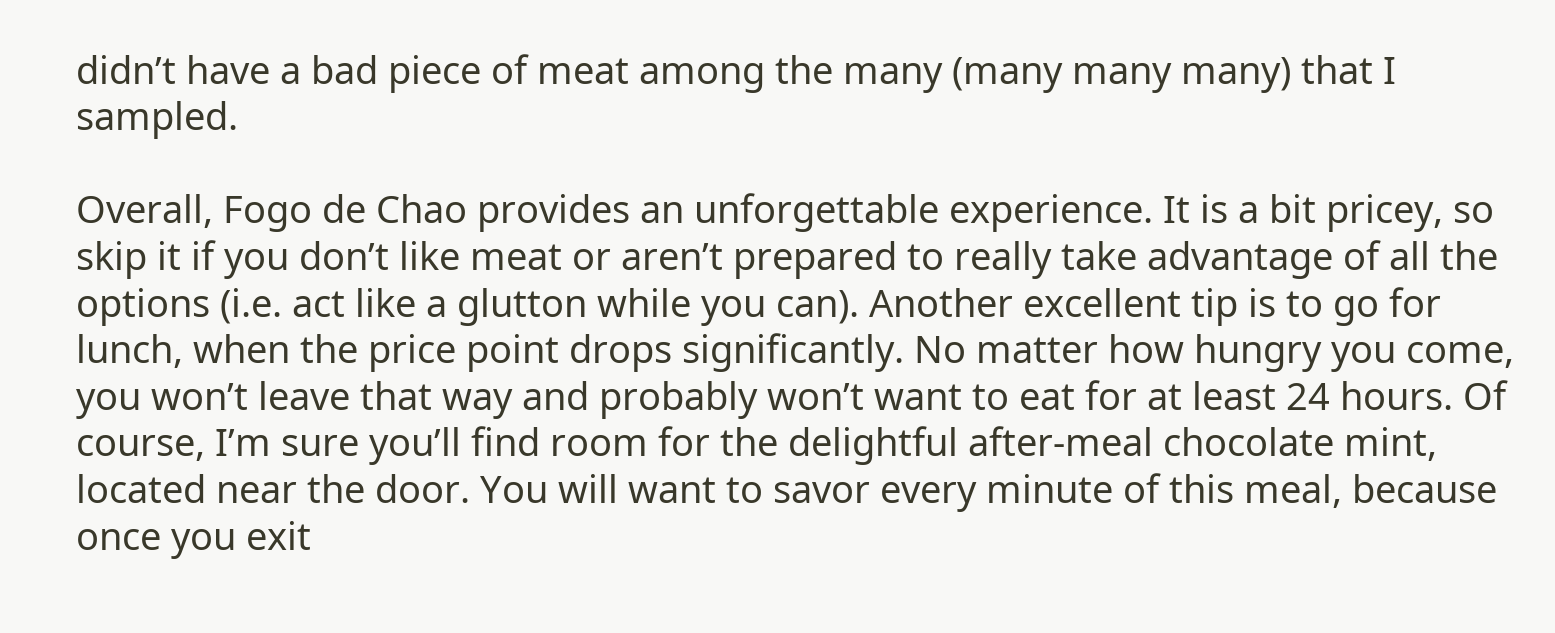didn’t have a bad piece of meat among the many (many many many) that I sampled.

Overall, Fogo de Chao provides an unforgettable experience. It is a bit pricey, so skip it if you don’t like meat or aren’t prepared to really take advantage of all the options (i.e. act like a glutton while you can). Another excellent tip is to go for lunch, when the price point drops significantly. No matter how hungry you come, you won’t leave that way and probably won’t want to eat for at least 24 hours. Of course, I’m sure you’ll find room for the delightful after-meal chocolate mint, located near the door. You will want to savor every minute of this meal, because once you exit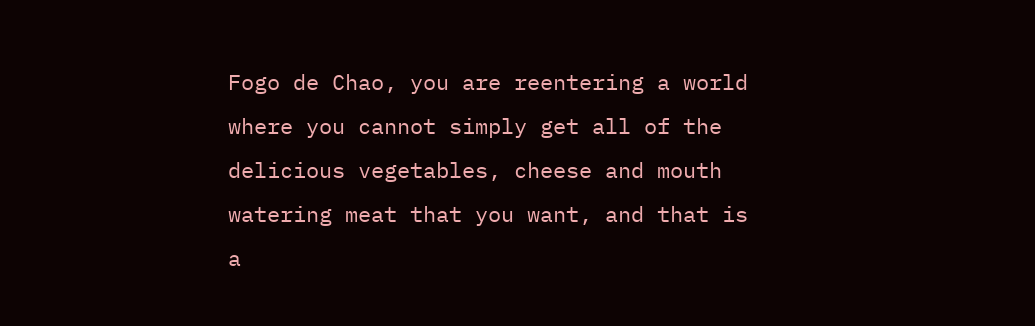Fogo de Chao, you are reentering a world where you cannot simply get all of the delicious vegetables, cheese and mouth watering meat that you want, and that is a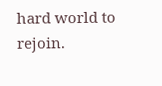hard world to rejoin.